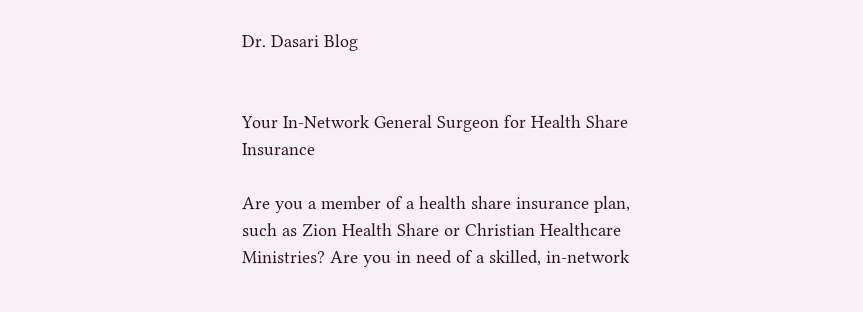Dr. Dasari Blog


Your In-Network General Surgeon for Health Share Insurance

Are you a member of a health share insurance plan, such as Zion Health Share or Christian Healthcare Ministries? Are you in need of a skilled, in-network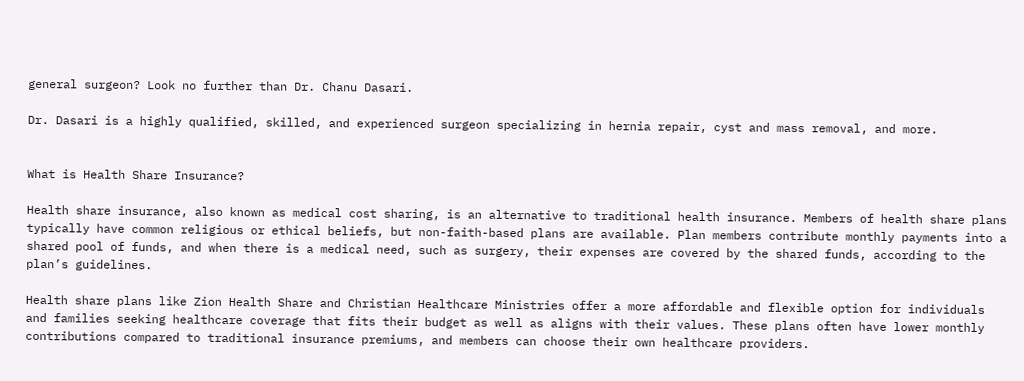general surgeon? Look no further than Dr. Chanu Dasari.

Dr. Dasari is a highly qualified, skilled, and experienced surgeon specializing in hernia repair, cyst and mass removal, and more.


What is Health Share Insurance?

Health share insurance, also known as medical cost sharing, is an alternative to traditional health insurance. Members of health share plans typically have common religious or ethical beliefs, but non-faith-based plans are available. Plan members contribute monthly payments into a shared pool of funds, and when there is a medical need, such as surgery, their expenses are covered by the shared funds, according to the plan’s guidelines.

Health share plans like Zion Health Share and Christian Healthcare Ministries offer a more affordable and flexible option for individuals and families seeking healthcare coverage that fits their budget as well as aligns with their values. These plans often have lower monthly contributions compared to traditional insurance premiums, and members can choose their own healthcare providers.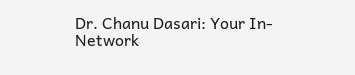Dr. Chanu Dasari: Your In-Network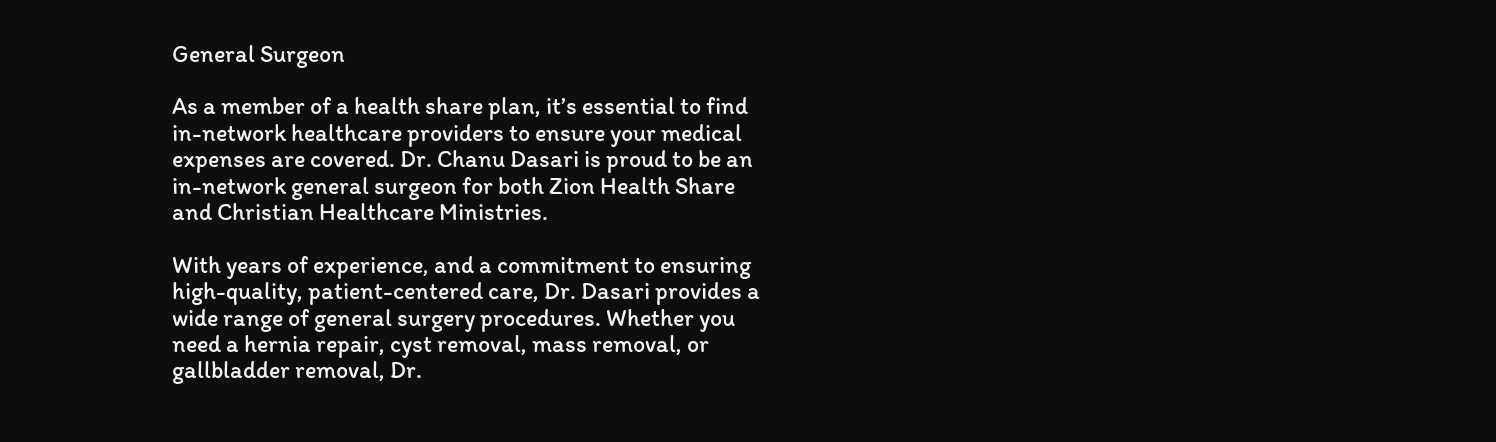General Surgeon

As a member of a health share plan, it’s essential to find in-network healthcare providers to ensure your medical expenses are covered. Dr. Chanu Dasari is proud to be an in-network general surgeon for both Zion Health Share and Christian Healthcare Ministries.

With years of experience, and a commitment to ensuring high-quality, patient-centered care, Dr. Dasari provides a wide range of general surgery procedures. Whether you need a hernia repair, cyst removal, mass removal, or gallbladder removal, Dr.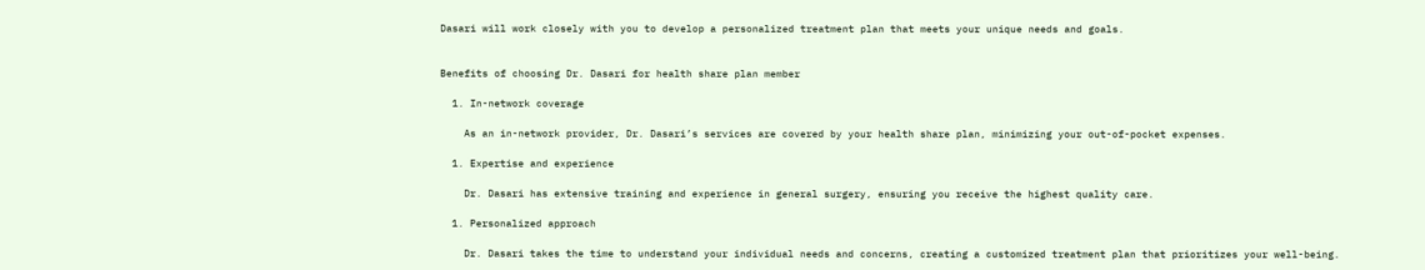Dasari will work closely with you to develop a personalized treatment plan that meets your unique needs and goals.


Benefits of choosing Dr. Dasari for health share plan member

  1. In-network coverage

    As an in-network provider, Dr. Dasari’s services are covered by your health share plan, minimizing your out-of-pocket expenses.

  1. Expertise and experience

    Dr. Dasari has extensive training and experience in general surgery, ensuring you receive the highest quality care.

  1. Personalized approach

    Dr. Dasari takes the time to understand your individual needs and concerns, creating a customized treatment plan that prioritizes your well-being.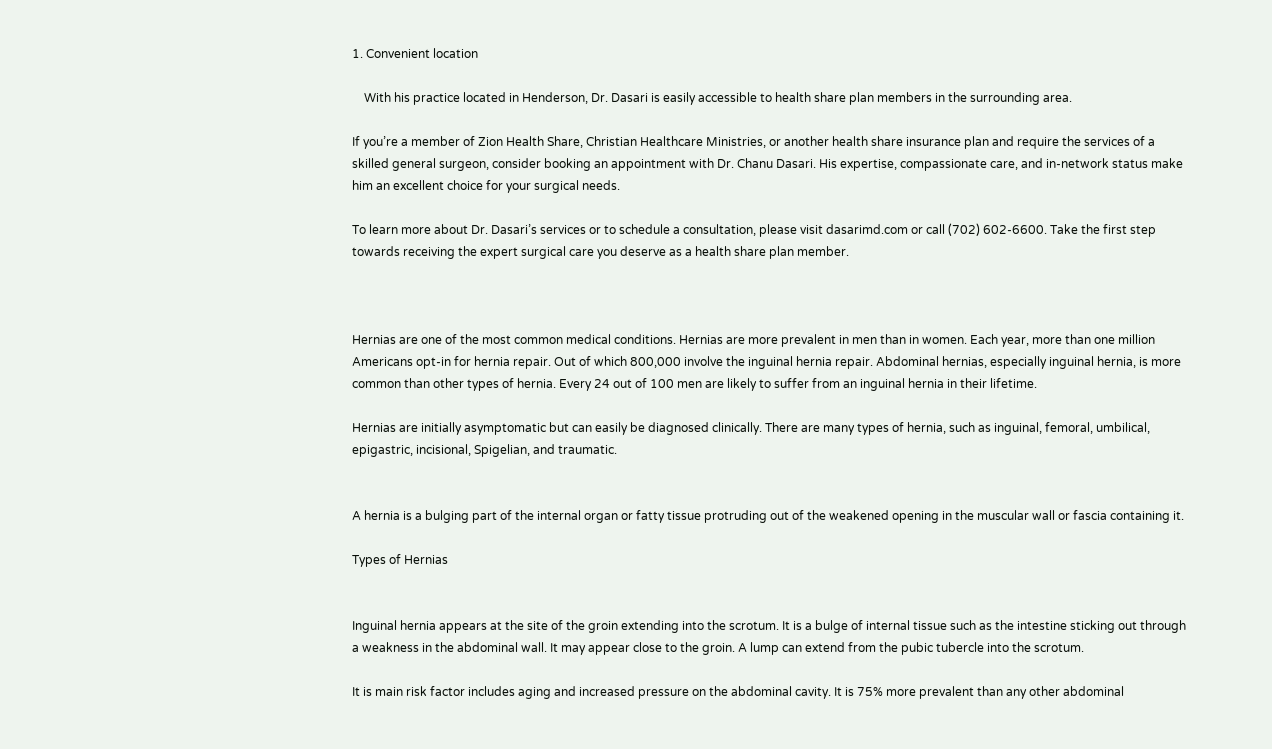1. Convenient location

    With his practice located in Henderson, Dr. Dasari is easily accessible to health share plan members in the surrounding area.

If you’re a member of Zion Health Share, Christian Healthcare Ministries, or another health share insurance plan and require the services of a skilled general surgeon, consider booking an appointment with Dr. Chanu Dasari. His expertise, compassionate care, and in-network status make him an excellent choice for your surgical needs.

To learn more about Dr. Dasari’s services or to schedule a consultation, please visit dasarimd.com or call (702) 602-6600. Take the first step towards receiving the expert surgical care you deserve as a health share plan member.



Hernias are one of the most common medical conditions. Hernias are more prevalent in men than in women. Each year, more than one million Americans opt-in for hernia repair. Out of which 800,000 involve the inguinal hernia repair. Abdominal hernias, especially inguinal hernia, is more common than other types of hernia. Every 24 out of 100 men are likely to suffer from an inguinal hernia in their lifetime.

Hernias are initially asymptomatic but can easily be diagnosed clinically. There are many types of hernia, such as inguinal, femoral, umbilical, epigastric, incisional, Spigelian, and traumatic.


A hernia is a bulging part of the internal organ or fatty tissue protruding out of the weakened opening in the muscular wall or fascia containing it.

Types of Hernias


Inguinal hernia appears at the site of the groin extending into the scrotum. It is a bulge of internal tissue such as the intestine sticking out through a weakness in the abdominal wall. It may appear close to the groin. A lump can extend from the pubic tubercle into the scrotum.

It is main risk factor includes aging and increased pressure on the abdominal cavity. It is 75% more prevalent than any other abdominal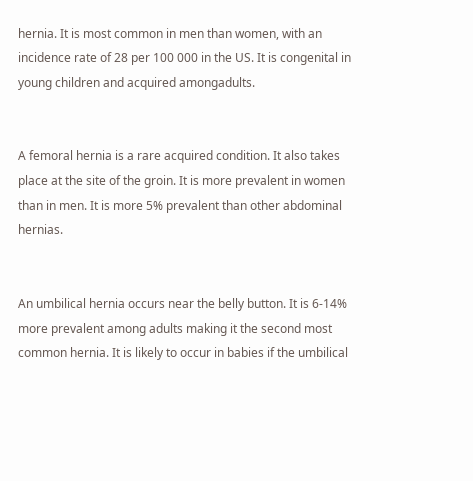hernia. It is most common in men than women, with an incidence rate of 28 per 100 000 in the US. It is congenital in young children and acquired amongadults.


A femoral hernia is a rare acquired condition. It also takes place at the site of the groin. It is more prevalent in women than in men. It is more 5% prevalent than other abdominal hernias.


An umbilical hernia occurs near the belly button. It is 6-14% more prevalent among adults making it the second most common hernia. It is likely to occur in babies if the umbilical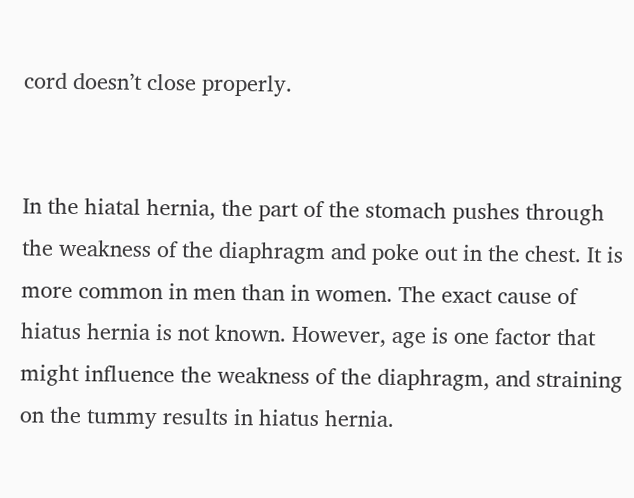cord doesn’t close properly.


In the hiatal hernia, the part of the stomach pushes through the weakness of the diaphragm and poke out in the chest. It is more common in men than in women. The exact cause of hiatus hernia is not known. However, age is one factor that might influence the weakness of the diaphragm, and straining on the tummy results in hiatus hernia.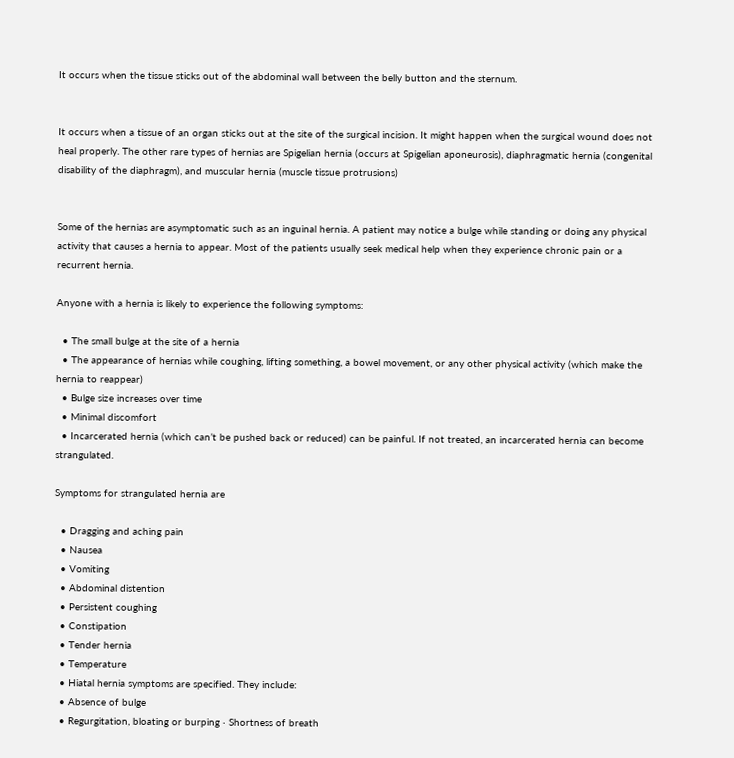It occurs when the tissue sticks out of the abdominal wall between the belly button and the sternum.


It occurs when a tissue of an organ sticks out at the site of the surgical incision. It might happen when the surgical wound does not heal properly. The other rare types of hernias are Spigelian hernia (occurs at Spigelian aponeurosis), diaphragmatic hernia (congenital disability of the diaphragm), and muscular hernia (muscle tissue protrusions)


Some of the hernias are asymptomatic such as an inguinal hernia. A patient may notice a bulge while standing or doing any physical activity that causes a hernia to appear. Most of the patients usually seek medical help when they experience chronic pain or a recurrent hernia.

Anyone with a hernia is likely to experience the following symptoms:

  • The small bulge at the site of a hernia
  • The appearance of hernias while coughing, lifting something, a bowel movement, or any other physical activity (which make the hernia to reappear)
  • Bulge size increases over time
  • Minimal discomfort
  • Incarcerated hernia (which can’t be pushed back or reduced) can be painful. If not treated, an incarcerated hernia can become strangulated.

Symptoms for strangulated hernia are

  • Dragging and aching pain
  • Nausea
  • Vomiting
  • Abdominal distention
  • Persistent coughing
  • Constipation
  • Tender hernia
  • Temperature
  • Hiatal hernia symptoms are specified. They include:
  • Absence of bulge
  • Regurgitation, bloating or burping · Shortness of breath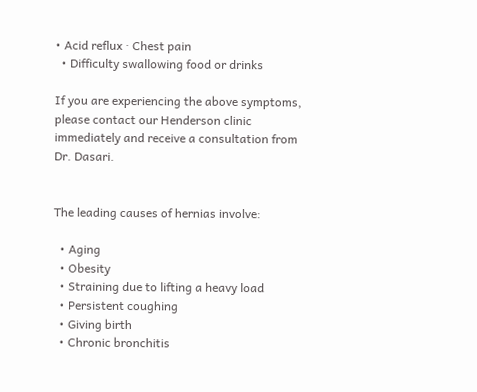• Acid reflux · Chest pain
  • Difficulty swallowing food or drinks

If you are experiencing the above symptoms, please contact our Henderson clinic immediately and receive a consultation from Dr. Dasari.


The leading causes of hernias involve:

  • Aging
  • Obesity
  • Straining due to lifting a heavy load
  • Persistent coughing
  • Giving birth
  • Chronic bronchitis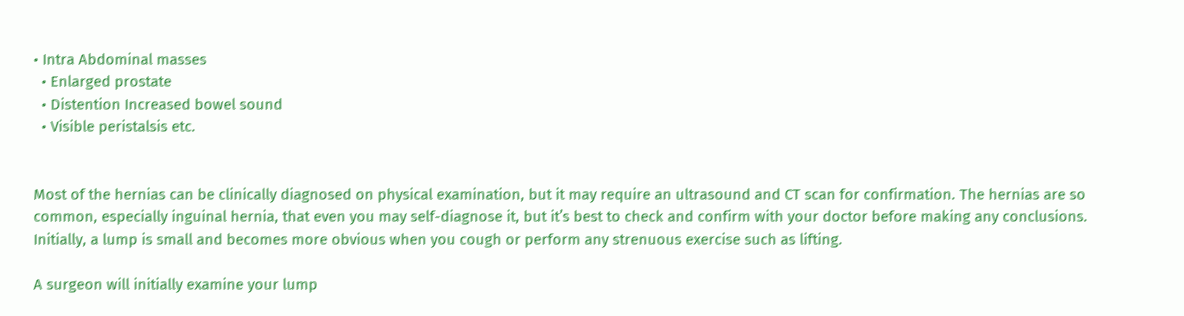• Intra Abdominal masses
  • Enlarged prostate
  • Distention Increased bowel sound
  • Visible peristalsis etc.


Most of the hernias can be clinically diagnosed on physical examination, but it may require an ultrasound and CT scan for confirmation. The hernias are so common, especially inguinal hernia, that even you may self-diagnose it, but it’s best to check and confirm with your doctor before making any conclusions. Initially, a lump is small and becomes more obvious when you cough or perform any strenuous exercise such as lifting.

A surgeon will initially examine your lump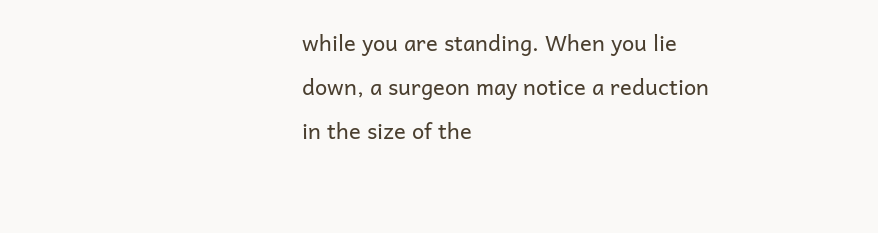while you are standing. When you lie down, a surgeon may notice a reduction in the size of the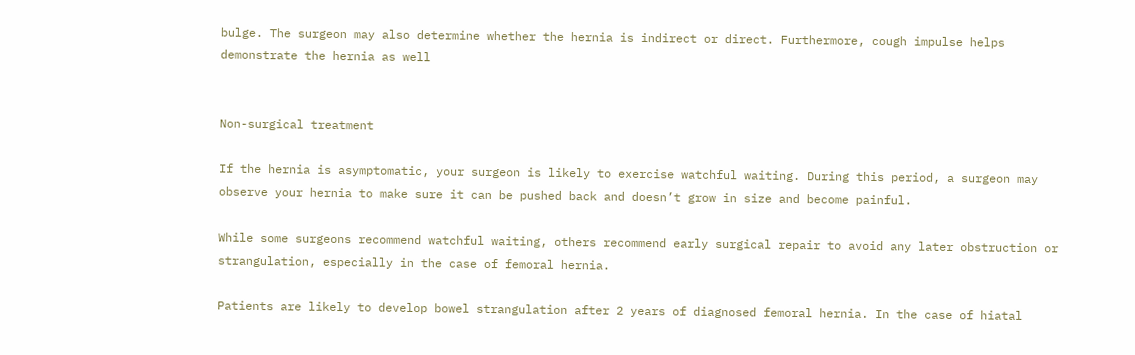bulge. The surgeon may also determine whether the hernia is indirect or direct. Furthermore, cough impulse helps demonstrate the hernia as well


Non-surgical treatment

If the hernia is asymptomatic, your surgeon is likely to exercise watchful waiting. During this period, a surgeon may observe your hernia to make sure it can be pushed back and doesn’t grow in size and become painful.

While some surgeons recommend watchful waiting, others recommend early surgical repair to avoid any later obstruction or strangulation, especially in the case of femoral hernia.

Patients are likely to develop bowel strangulation after 2 years of diagnosed femoral hernia. In the case of hiatal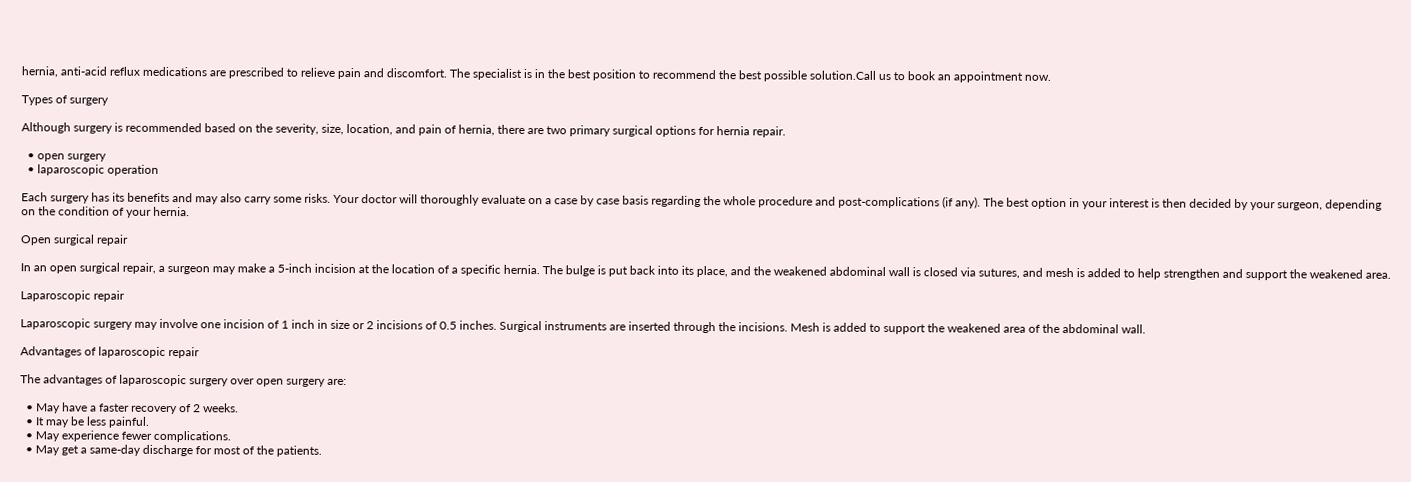hernia, anti-acid reflux medications are prescribed to relieve pain and discomfort. The specialist is in the best position to recommend the best possible solution.Call us to book an appointment now.

Types of surgery

Although surgery is recommended based on the severity, size, location, and pain of hernia, there are two primary surgical options for hernia repair.

  • open surgery
  • laparoscopic operation

Each surgery has its benefits and may also carry some risks. Your doctor will thoroughly evaluate on a case by case basis regarding the whole procedure and post-complications (if any). The best option in your interest is then decided by your surgeon, depending on the condition of your hernia.

Open surgical repair

In an open surgical repair, a surgeon may make a 5-inch incision at the location of a specific hernia. The bulge is put back into its place, and the weakened abdominal wall is closed via sutures, and mesh is added to help strengthen and support the weakened area.

Laparoscopic repair

Laparoscopic surgery may involve one incision of 1 inch in size or 2 incisions of 0.5 inches. Surgical instruments are inserted through the incisions. Mesh is added to support the weakened area of the abdominal wall.

Advantages of laparoscopic repair

The advantages of laparoscopic surgery over open surgery are:

  • May have a faster recovery of 2 weeks.
  • It may be less painful.
  • May experience fewer complications.
  • May get a same-day discharge for most of the patients.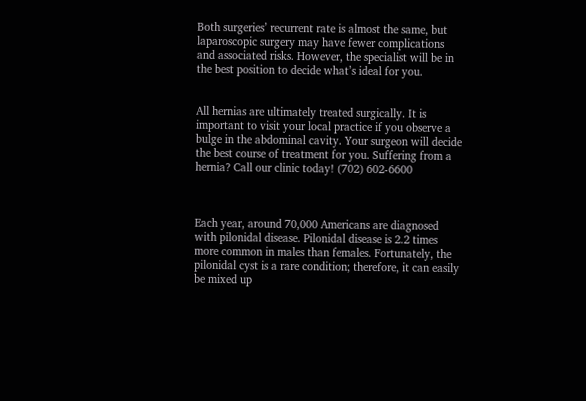Both surgeries’ recurrent rate is almost the same, but laparoscopic surgery may have fewer complications and associated risks. However, the specialist will be in the best position to decide what’s ideal for you.


All hernias are ultimately treated surgically. It is important to visit your local practice if you observe a bulge in the abdominal cavity. Your surgeon will decide the best course of treatment for you. Suffering from a hernia? Call our clinic today! (702) 602-6600



Each year, around 70,000 Americans are diagnosed with pilonidal disease. Pilonidal disease is 2.2 times more common in males than females. Fortunately, the pilonidal cyst is a rare condition; therefore, it can easily be mixed up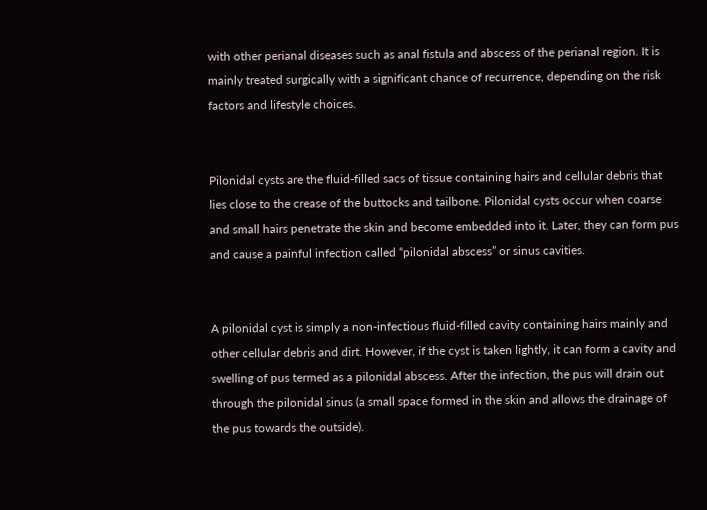with other perianal diseases such as anal fistula and abscess of the perianal region. It is mainly treated surgically with a significant chance of recurrence, depending on the risk factors and lifestyle choices.


Pilonidal cysts are the fluid-filled sacs of tissue containing hairs and cellular debris that lies close to the crease of the buttocks and tailbone. Pilonidal cysts occur when coarse and small hairs penetrate the skin and become embedded into it. Later, they can form pus and cause a painful infection called “pilonidal abscess” or sinus cavities.


A pilonidal cyst is simply a non-infectious fluid-filled cavity containing hairs mainly and other cellular debris and dirt. However, if the cyst is taken lightly, it can form a cavity and swelling of pus termed as a pilonidal abscess. After the infection, the pus will drain out through the pilonidal sinus (a small space formed in the skin and allows the drainage of the pus towards the outside).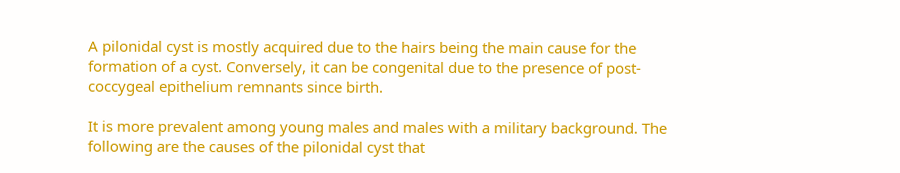A pilonidal cyst is mostly acquired due to the hairs being the main cause for the formation of a cyst. Conversely, it can be congenital due to the presence of post-coccygeal epithelium remnants since birth.

It is more prevalent among young males and males with a military background. The following are the causes of the pilonidal cyst that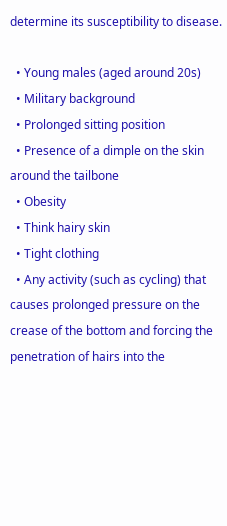determine its susceptibility to disease.

  • Young males (aged around 20s)
  • Military background
  • Prolonged sitting position
  • Presence of a dimple on the skin around the tailbone
  • Obesity
  • Think hairy skin
  • Tight clothing
  • Any activity (such as cycling) that causes prolonged pressure on the crease of the bottom and forcing the penetration of hairs into the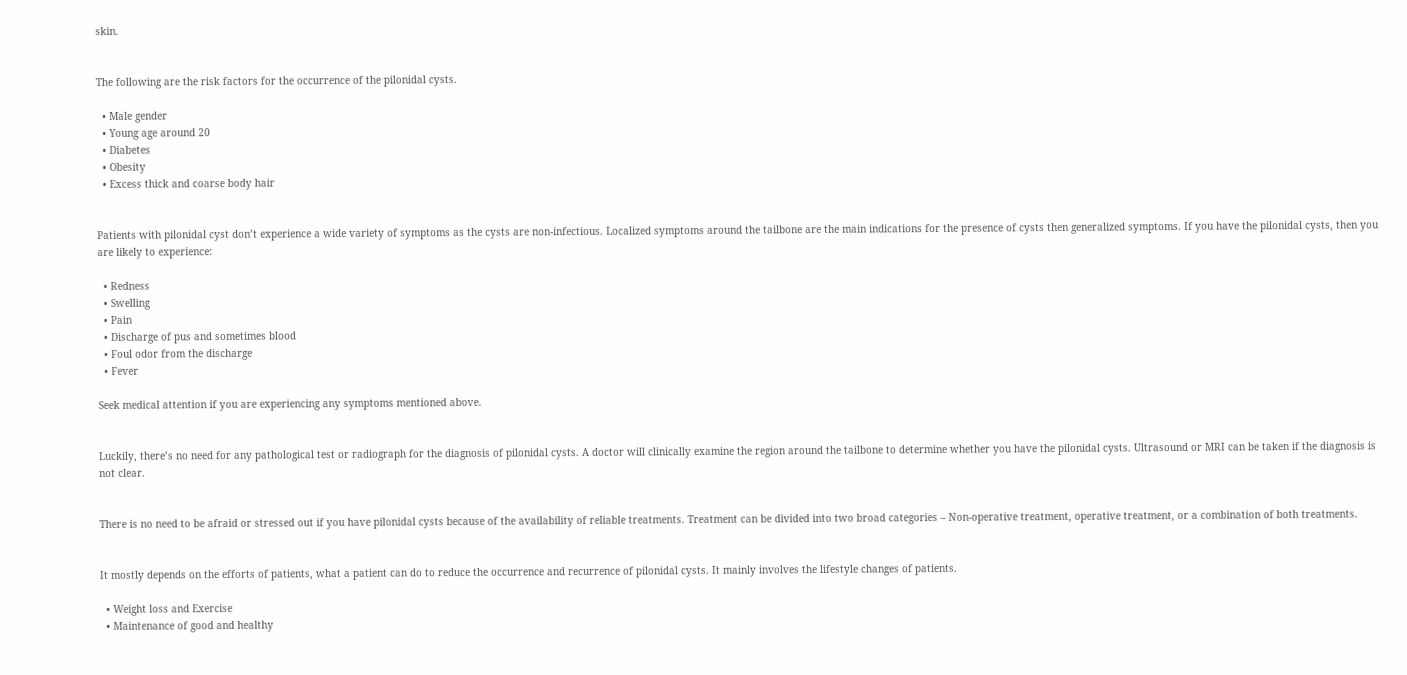skin.


The following are the risk factors for the occurrence of the pilonidal cysts.

  • Male gender
  • Young age around 20
  • Diabetes
  • Obesity
  • Excess thick and coarse body hair


Patients with pilonidal cyst don’t experience a wide variety of symptoms as the cysts are non-infectious. Localized symptoms around the tailbone are the main indications for the presence of cysts then generalized symptoms. If you have the pilonidal cysts, then you are likely to experience:

  • Redness
  • Swelling
  • Pain
  • Discharge of pus and sometimes blood
  • Foul odor from the discharge
  • Fever

Seek medical attention if you are experiencing any symptoms mentioned above.


Luckily, there’s no need for any pathological test or radiograph for the diagnosis of pilonidal cysts. A doctor will clinically examine the region around the tailbone to determine whether you have the pilonidal cysts. Ultrasound or MRI can be taken if the diagnosis is not clear.


There is no need to be afraid or stressed out if you have pilonidal cysts because of the availability of reliable treatments. Treatment can be divided into two broad categories – Non-operative treatment, operative treatment, or a combination of both treatments.


It mostly depends on the efforts of patients, what a patient can do to reduce the occurrence and recurrence of pilonidal cysts. It mainly involves the lifestyle changes of patients.

  • Weight loss and Exercise
  • Maintenance of good and healthy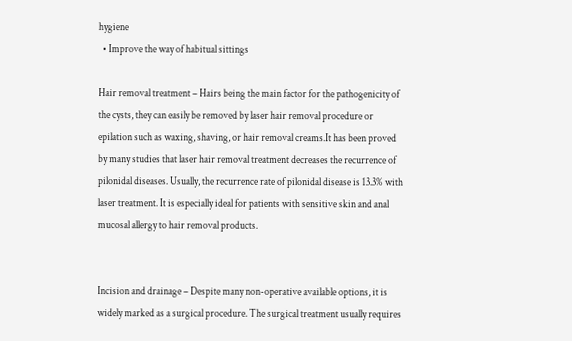hygiene
  • Improve the way of habitual sittings

Hair removal treatment – Hairs being the main factor for the pathogenicity of the cysts, they can easily be removed by laser hair removal procedure or epilation such as waxing, shaving, or hair removal creams.It has been proved by many studies that laser hair removal treatment decreases the recurrence of pilonidal diseases. Usually, the recurrence rate of pilonidal disease is 13.3% with laser treatment. It is especially ideal for patients with sensitive skin and anal mucosal allergy to hair removal products.


Incision and drainage – Despite many non-operative available options, it is widely marked as a surgical procedure. The surgical treatment usually requires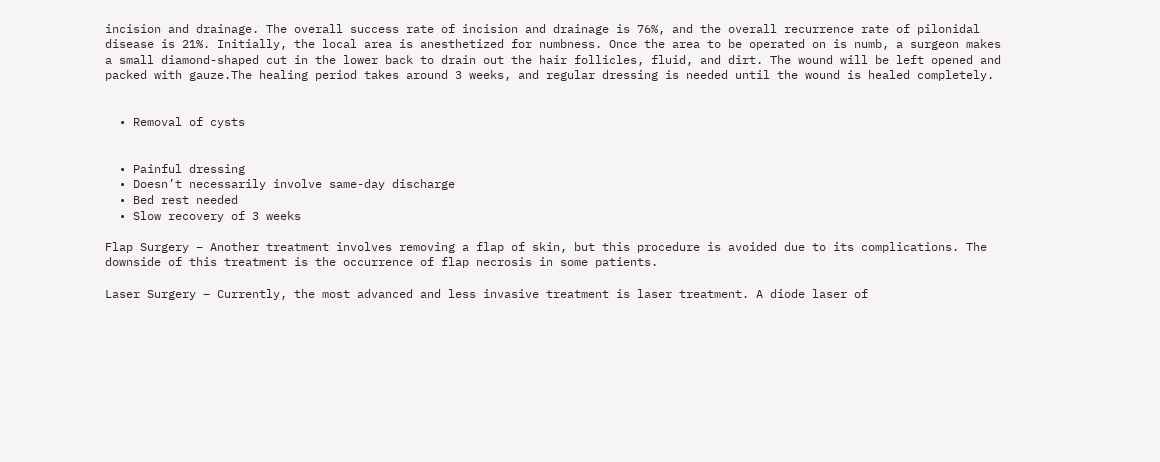incision and drainage. The overall success rate of incision and drainage is 76%, and the overall recurrence rate of pilonidal disease is 21%. Initially, the local area is anesthetized for numbness. Once the area to be operated on is numb, a surgeon makes a small diamond-shaped cut in the lower back to drain out the hair follicles, fluid, and dirt. The wound will be left opened and packed with gauze.The healing period takes around 3 weeks, and regular dressing is needed until the wound is healed completely.


  • Removal of cysts


  • Painful dressing
  • Doesn’t necessarily involve same-day discharge
  • Bed rest needed
  • Slow recovery of 3 weeks

Flap Surgery – Another treatment involves removing a flap of skin, but this procedure is avoided due to its complications. The downside of this treatment is the occurrence of flap necrosis in some patients.

Laser Surgery – Currently, the most advanced and less invasive treatment is laser treatment. A diode laser of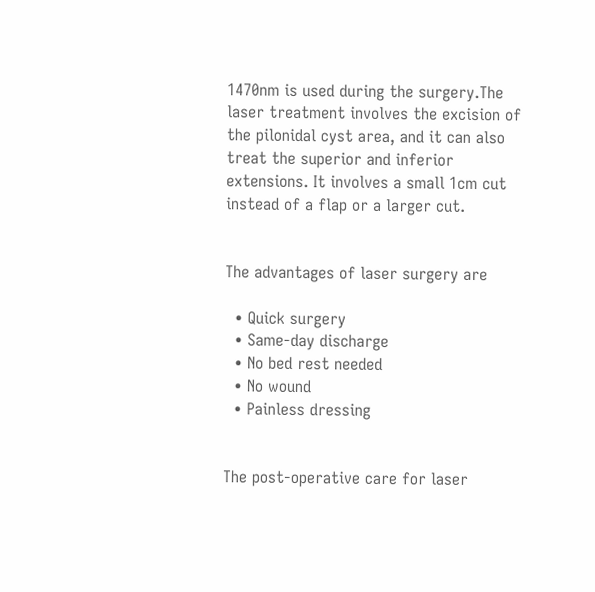1470nm is used during the surgery.The laser treatment involves the excision of the pilonidal cyst area, and it can also treat the superior and inferior extensions. It involves a small 1cm cut instead of a flap or a larger cut.


The advantages of laser surgery are

  • Quick surgery
  • Same-day discharge
  • No bed rest needed
  • No wound
  • Painless dressing


The post-operative care for laser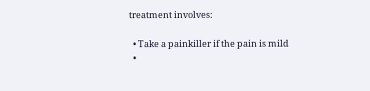treatment involves:

  • Take a painkiller if the pain is mild
  •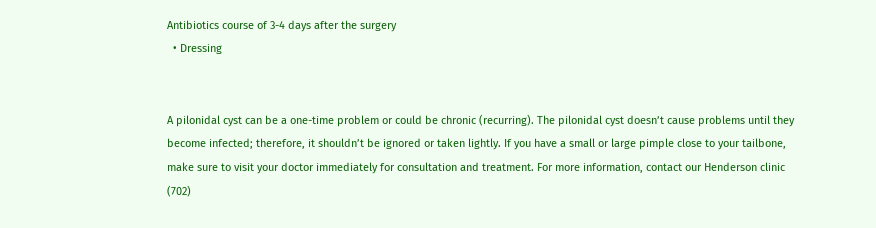Antibiotics course of 3-4 days after the surgery
  • Dressing


A pilonidal cyst can be a one-time problem or could be chronic (recurring). The pilonidal cyst doesn’t cause problems until they become infected; therefore, it shouldn’t be ignored or taken lightly. If you have a small or large pimple close to your tailbone, make sure to visit your doctor immediately for consultation and treatment. For more information, contact our Henderson clinic (702)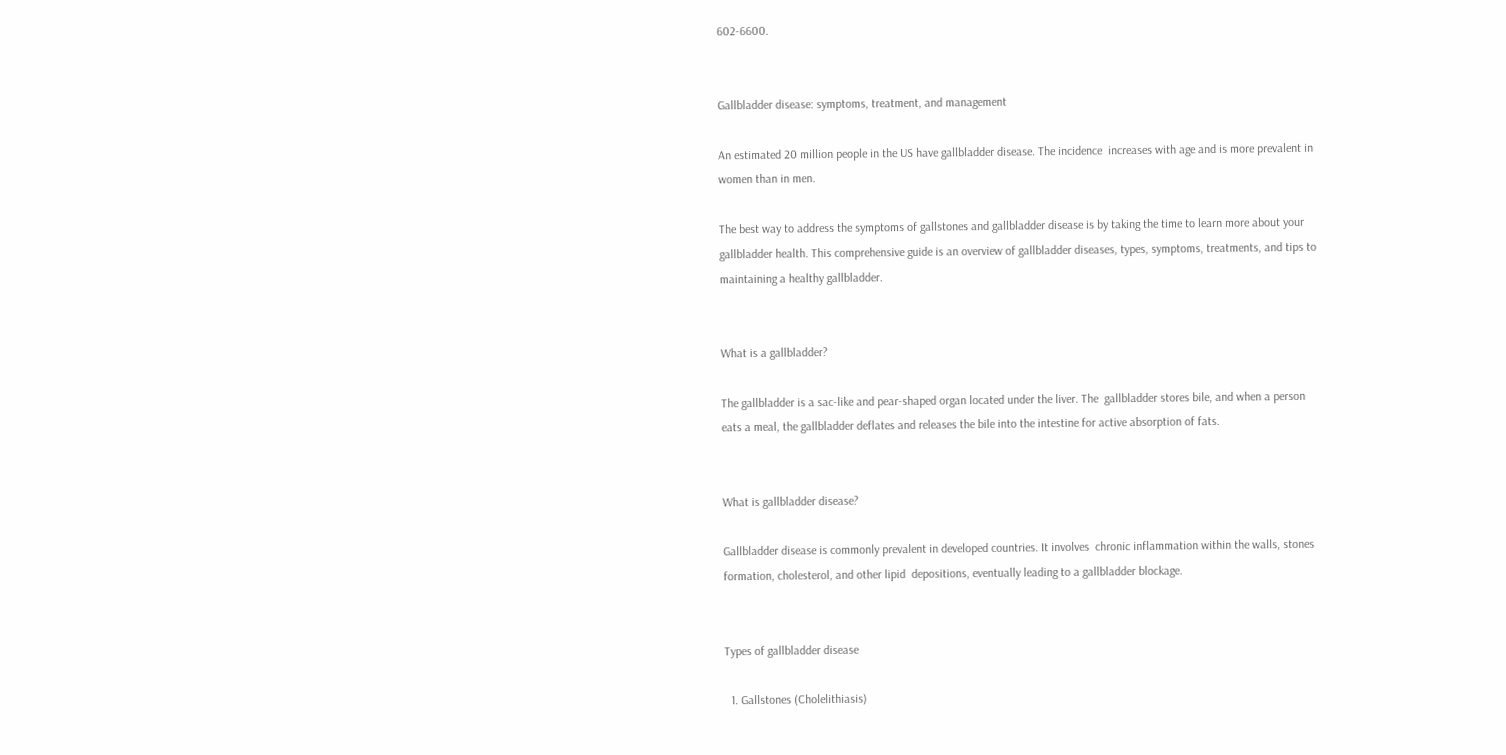602-6600.


Gallbladder disease: symptoms, treatment, and management

An estimated 20 million people in the US have gallbladder disease. The incidence  increases with age and is more prevalent in women than in men.

The best way to address the symptoms of gallstones and gallbladder disease is by taking the time to learn more about your gallbladder health. This comprehensive guide is an overview of gallbladder diseases, types, symptoms, treatments, and tips to maintaining a healthy gallbladder.


What is a gallbladder?

The gallbladder is a sac-like and pear-shaped organ located under the liver. The  gallbladder stores bile, and when a person eats a meal, the gallbladder deflates and releases the bile into the intestine for active absorption of fats.


What is gallbladder disease?

Gallbladder disease is commonly prevalent in developed countries. It involves  chronic inflammation within the walls, stones formation, cholesterol, and other lipid  depositions, eventually leading to a gallbladder blockage.


Types of gallbladder disease

  1. Gallstones (Cholelithiasis)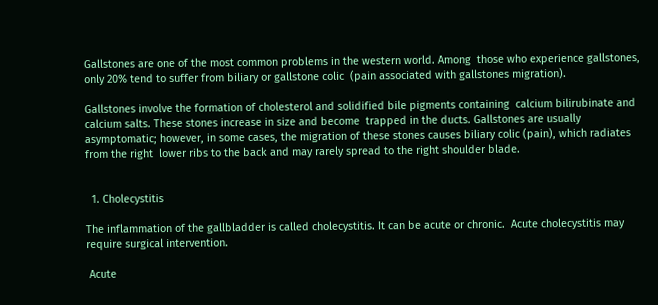Gallstones are one of the most common problems in the western world. Among  those who experience gallstones, only 20% tend to suffer from biliary or gallstone colic  (pain associated with gallstones migration).

Gallstones involve the formation of cholesterol and solidified bile pigments containing  calcium bilirubinate and calcium salts. These stones increase in size and become  trapped in the ducts. Gallstones are usually asymptomatic; however, in some cases, the migration of these stones causes biliary colic (pain), which radiates from the right  lower ribs to the back and may rarely spread to the right shoulder blade.


  1. Cholecystitis

The inflammation of the gallbladder is called cholecystitis. It can be acute or chronic.  Acute cholecystitis may require surgical intervention.

 Acute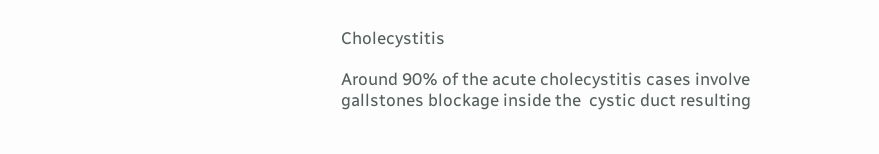Cholecystitis

Around 90% of the acute cholecystitis cases involve gallstones blockage inside the  cystic duct resulting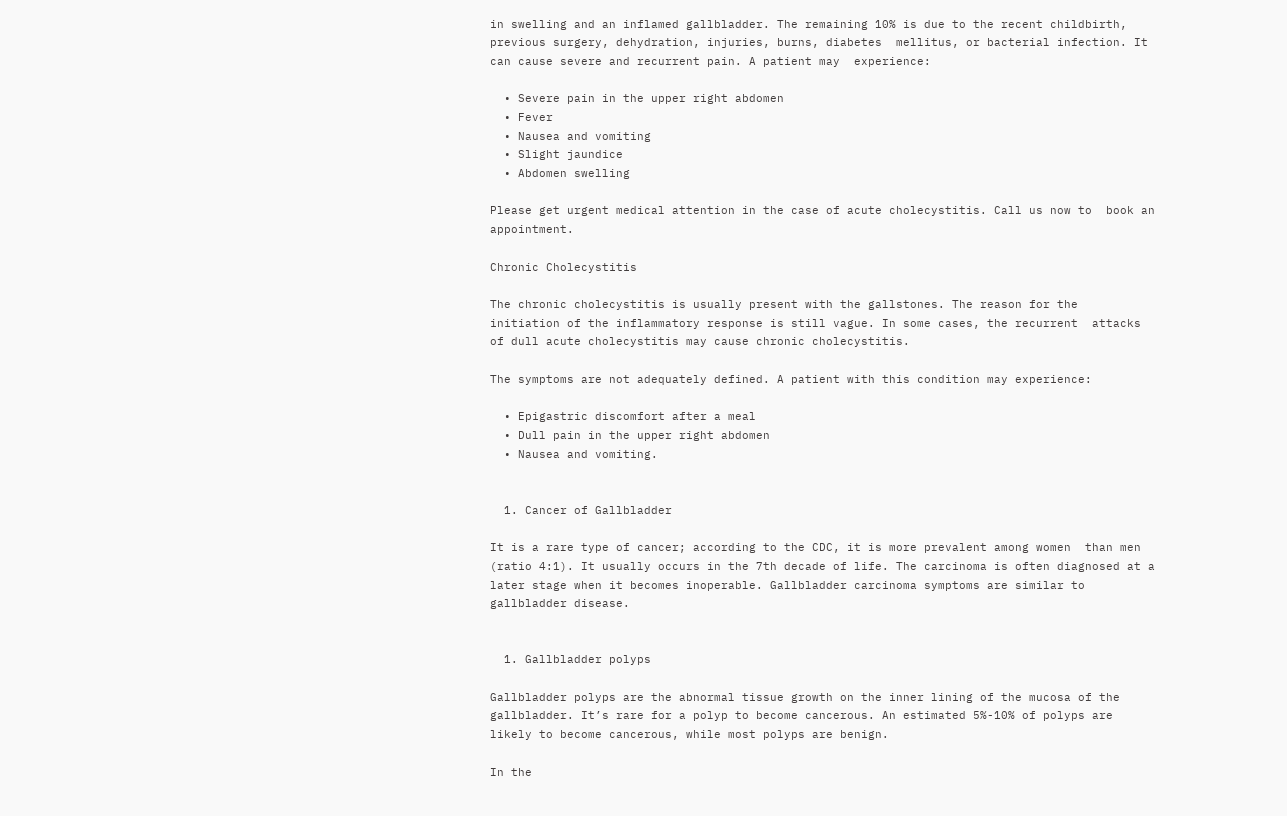in swelling and an inflamed gallbladder. The remaining 10% is due to the recent childbirth, previous surgery, dehydration, injuries, burns, diabetes  mellitus, or bacterial infection. It can cause severe and recurrent pain. A patient may  experience:

  • Severe pain in the upper right abdomen
  • Fever
  • Nausea and vomiting
  • Slight jaundice
  • Abdomen swelling

Please get urgent medical attention in the case of acute cholecystitis. Call us now to  book an appointment.

Chronic Cholecystitis

The chronic cholecystitis is usually present with the gallstones. The reason for the  initiation of the inflammatory response is still vague. In some cases, the recurrent  attacks of dull acute cholecystitis may cause chronic cholecystitis.

The symptoms are not adequately defined. A patient with this condition may experience:

  • Epigastric discomfort after a meal
  • Dull pain in the upper right abdomen
  • Nausea and vomiting.


  1. Cancer of Gallbladder

It is a rare type of cancer; according to the CDC, it is more prevalent among women  than men (ratio 4:1). It usually occurs in the 7th decade of life. The carcinoma is often diagnosed at a later stage when it becomes inoperable. Gallbladder carcinoma symptoms are similar to gallbladder disease.


  1. Gallbladder polyps

Gallbladder polyps are the abnormal tissue growth on the inner lining of the mucosa of the gallbladder. It’s rare for a polyp to become cancerous. An estimated 5%-10% of polyps are likely to become cancerous, while most polyps are benign.

In the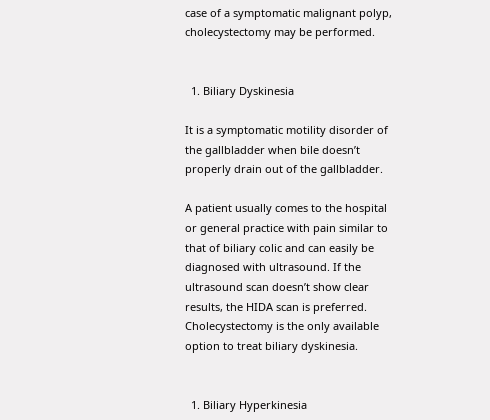case of a symptomatic malignant polyp, cholecystectomy may be performed.


  1. Biliary Dyskinesia

It is a symptomatic motility disorder of the gallbladder when bile doesn’t properly drain out of the gallbladder.

A patient usually comes to the hospital or general practice with pain similar to that of biliary colic and can easily be diagnosed with ultrasound. If the ultrasound scan doesn’t show clear results, the HIDA scan is preferred. Cholecystectomy is the only available option to treat biliary dyskinesia.


  1. Biliary Hyperkinesia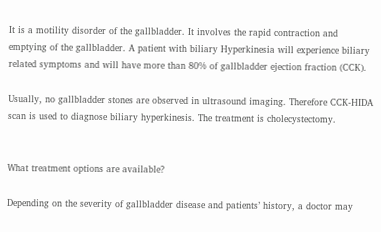It is a motility disorder of the gallbladder. It involves the rapid contraction and emptying of the gallbladder. A patient with biliary Hyperkinesia will experience biliary related symptoms and will have more than 80% of gallbladder ejection fraction (CCK).

Usually, no gallbladder stones are observed in ultrasound imaging. Therefore CCK-HIDA scan is used to diagnose biliary hyperkinesis. The treatment is cholecystectomy.


What treatment options are available?

Depending on the severity of gallbladder disease and patients’ history, a doctor may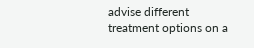advise different treatment options on a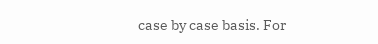case by case basis. For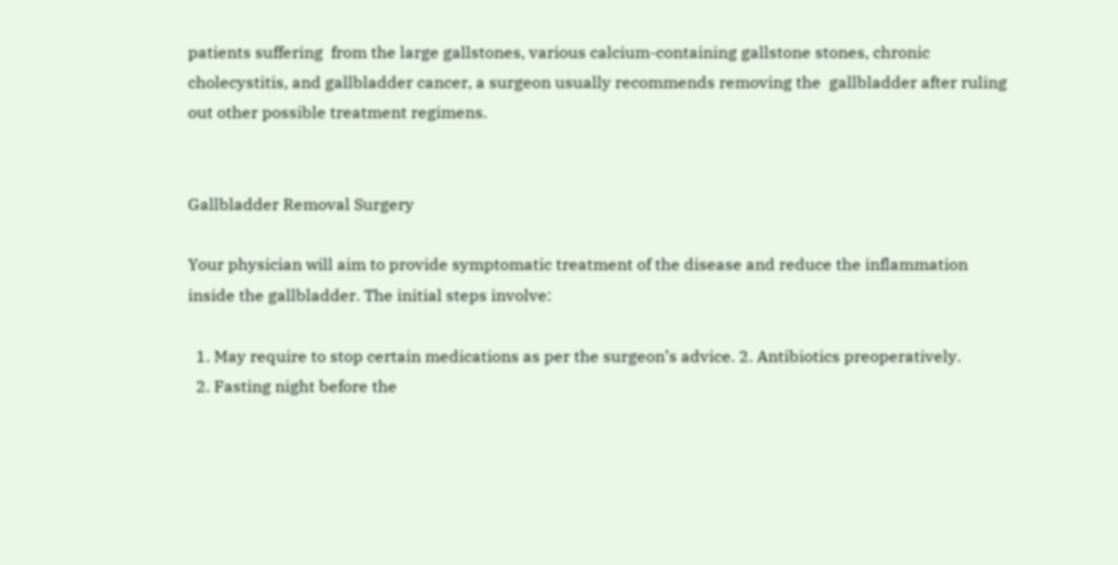patients suffering  from the large gallstones, various calcium-containing gallstone stones, chronic  cholecystitis, and gallbladder cancer, a surgeon usually recommends removing the  gallbladder after ruling out other possible treatment regimens.


Gallbladder Removal Surgery

Your physician will aim to provide symptomatic treatment of the disease and reduce the inflammation inside the gallbladder. The initial steps involve:

  1. May require to stop certain medications as per the surgeon’s advice. 2. Antibiotics preoperatively.
  2. Fasting night before the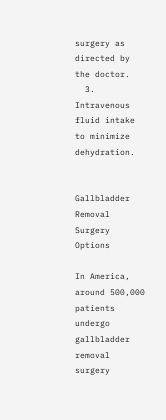surgery as directed by the doctor.
  3. Intravenous fluid intake to minimize dehydration.


Gallbladder Removal Surgery Options

In America, around 500,000 patients undergo gallbladder removal surgery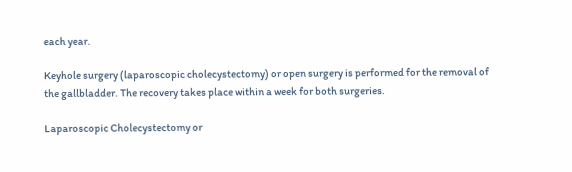each year.

Keyhole surgery (laparoscopic cholecystectomy) or open surgery is performed for the removal of the gallbladder. The recovery takes place within a week for both surgeries.

Laparoscopic Cholecystectomy or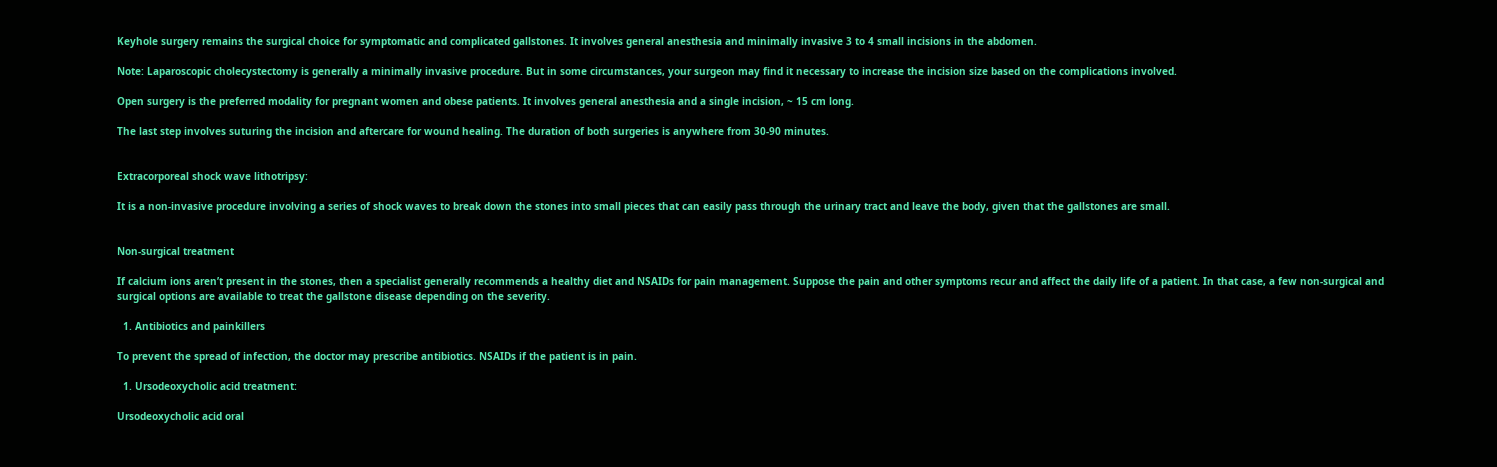Keyhole surgery remains the surgical choice for symptomatic and complicated gallstones. It involves general anesthesia and minimally invasive 3 to 4 small incisions in the abdomen.

Note: Laparoscopic cholecystectomy is generally a minimally invasive procedure. But in some circumstances, your surgeon may find it necessary to increase the incision size based on the complications involved.

Open surgery is the preferred modality for pregnant women and obese patients. It involves general anesthesia and a single incision, ~ 15 cm long.

The last step involves suturing the incision and aftercare for wound healing. The duration of both surgeries is anywhere from 30-90 minutes.


Extracorporeal shock wave lithotripsy:

It is a non-invasive procedure involving a series of shock waves to break down the stones into small pieces that can easily pass through the urinary tract and leave the body, given that the gallstones are small.


Non-surgical treatment

If calcium ions aren’t present in the stones, then a specialist generally recommends a healthy diet and NSAIDs for pain management. Suppose the pain and other symptoms recur and affect the daily life of a patient. In that case, a few non-surgical and surgical options are available to treat the gallstone disease depending on the severity.

  1. Antibiotics and painkillers

To prevent the spread of infection, the doctor may prescribe antibiotics. NSAIDs if the patient is in pain.

  1. Ursodeoxycholic acid treatment:

Ursodeoxycholic acid oral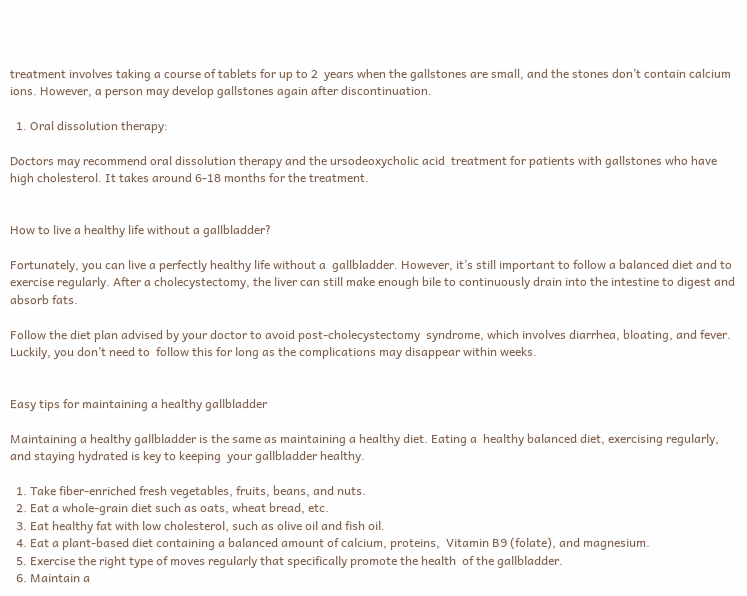treatment involves taking a course of tablets for up to 2  years when the gallstones are small, and the stones don’t contain calcium ions. However, a person may develop gallstones again after discontinuation.

  1. Oral dissolution therapy:

Doctors may recommend oral dissolution therapy and the ursodeoxycholic acid  treatment for patients with gallstones who have high cholesterol. It takes around 6-18 months for the treatment.


How to live a healthy life without a gallbladder?

Fortunately, you can live a perfectly healthy life without a  gallbladder. However, it’s still important to follow a balanced diet and to exercise regularly. After a cholecystectomy, the liver can still make enough bile to continuously drain into the intestine to digest and absorb fats.

Follow the diet plan advised by your doctor to avoid post-cholecystectomy  syndrome, which involves diarrhea, bloating, and fever. Luckily, you don’t need to  follow this for long as the complications may disappear within weeks.


Easy tips for maintaining a healthy gallbladder

Maintaining a healthy gallbladder is the same as maintaining a healthy diet. Eating a  healthy balanced diet, exercising regularly, and staying hydrated is key to keeping  your gallbladder healthy.

  1. Take fiber-enriched fresh vegetables, fruits, beans, and nuts.
  2. Eat a whole-grain diet such as oats, wheat bread, etc.
  3. Eat healthy fat with low cholesterol, such as olive oil and fish oil.
  4. Eat a plant-based diet containing a balanced amount of calcium, proteins,  Vitamin B9 (folate), and magnesium.
  5. Exercise the right type of moves regularly that specifically promote the health  of the gallbladder.
  6. Maintain a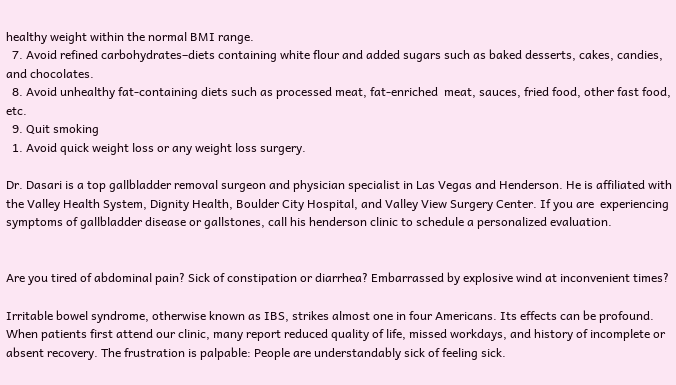healthy weight within the normal BMI range.
  7. Avoid refined carbohydrates–diets containing white flour and added sugars such as baked desserts, cakes, candies, and chocolates.
  8. Avoid unhealthy fat-containing diets such as processed meat, fat-enriched  meat, sauces, fried food, other fast food, etc.
  9. Quit smoking
  1. Avoid quick weight loss or any weight loss surgery.

Dr. Dasari is a top gallbladder removal surgeon and physician specialist in Las Vegas and Henderson. He is affiliated with the Valley Health System, Dignity Health, Boulder City Hospital, and Valley View Surgery Center. If you are  experiencing symptoms of gallbladder disease or gallstones, call his henderson clinic to schedule a personalized evaluation.


Are you tired of abdominal pain? Sick of constipation or diarrhea? Embarrassed by explosive wind at inconvenient times?

Irritable bowel syndrome, otherwise known as IBS, strikes almost one in four Americans. Its effects can be profound. When patients first attend our clinic, many report reduced quality of life, missed workdays, and history of incomplete or absent recovery. The frustration is palpable: People are understandably sick of feeling sick.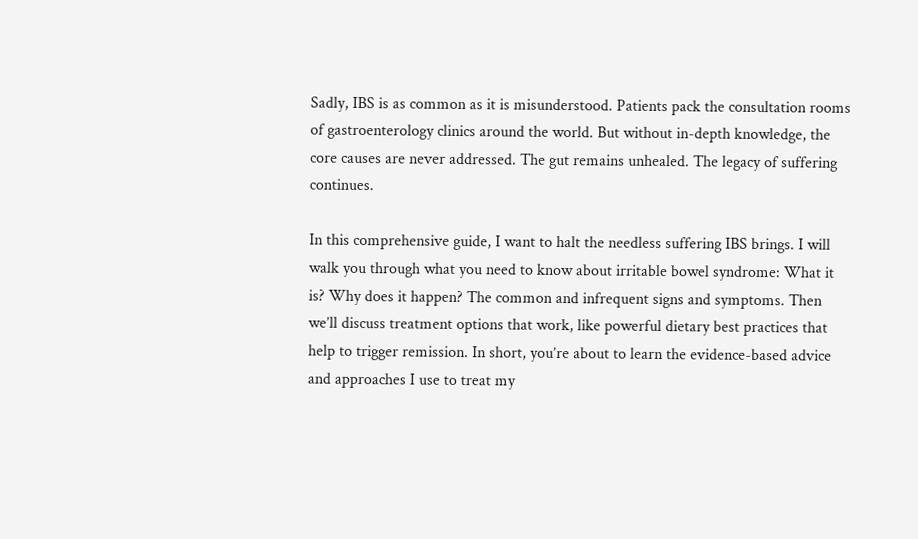Sadly, IBS is as common as it is misunderstood. Patients pack the consultation rooms of gastroenterology clinics around the world. But without in-depth knowledge, the core causes are never addressed. The gut remains unhealed. The legacy of suffering continues.

In this comprehensive guide, I want to halt the needless suffering IBS brings. I will walk you through what you need to know about irritable bowel syndrome: What it is? Why does it happen? The common and infrequent signs and symptoms. Then we’ll discuss treatment options that work, like powerful dietary best practices that help to trigger remission. In short, you’re about to learn the evidence-based advice and approaches I use to treat my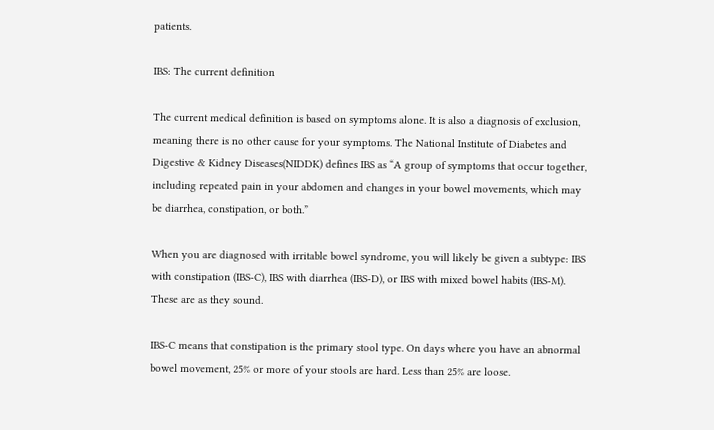patients.

IBS: The current definition

The current medical definition is based on symptoms alone. It is also a diagnosis of exclusion, meaning there is no other cause for your symptoms. The National Institute of Diabetes and Digestive & Kidney Diseases(NIDDK) defines IBS as “A group of symptoms that occur together, including repeated pain in your abdomen and changes in your bowel movements, which may be diarrhea, constipation, or both.”

When you are diagnosed with irritable bowel syndrome, you will likely be given a subtype: IBS with constipation (IBS-C), IBS with diarrhea (IBS-D), or IBS with mixed bowel habits (IBS-M). These are as they sound.

IBS-C means that constipation is the primary stool type. On days where you have an abnormal bowel movement, 25% or more of your stools are hard. Less than 25% are loose.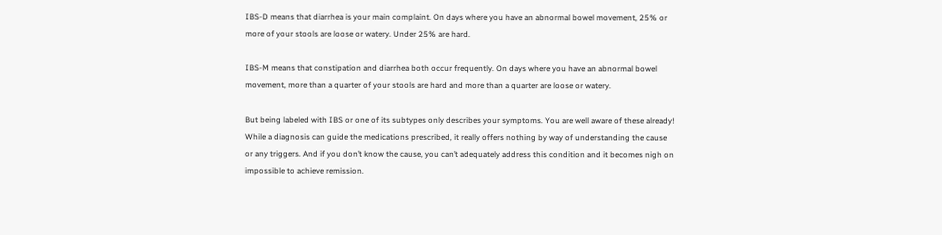IBS-D means that diarrhea is your main complaint. On days where you have an abnormal bowel movement, 25% or more of your stools are loose or watery. Under 25% are hard.

IBS-M means that constipation and diarrhea both occur frequently. On days where you have an abnormal bowel movement, more than a quarter of your stools are hard and more than a quarter are loose or watery.

But being labeled with IBS or one of its subtypes only describes your symptoms. You are well aware of these already! While a diagnosis can guide the medications prescribed, it really offers nothing by way of understanding the cause or any triggers. And if you don’t know the cause, you can’t adequately address this condition and it becomes nigh on impossible to achieve remission.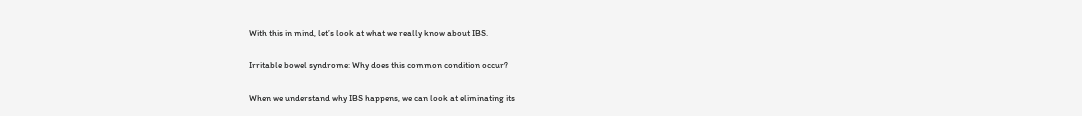With this in mind, let’s look at what we really know about IBS.

Irritable bowel syndrome: Why does this common condition occur?

When we understand why IBS happens, we can look at eliminating its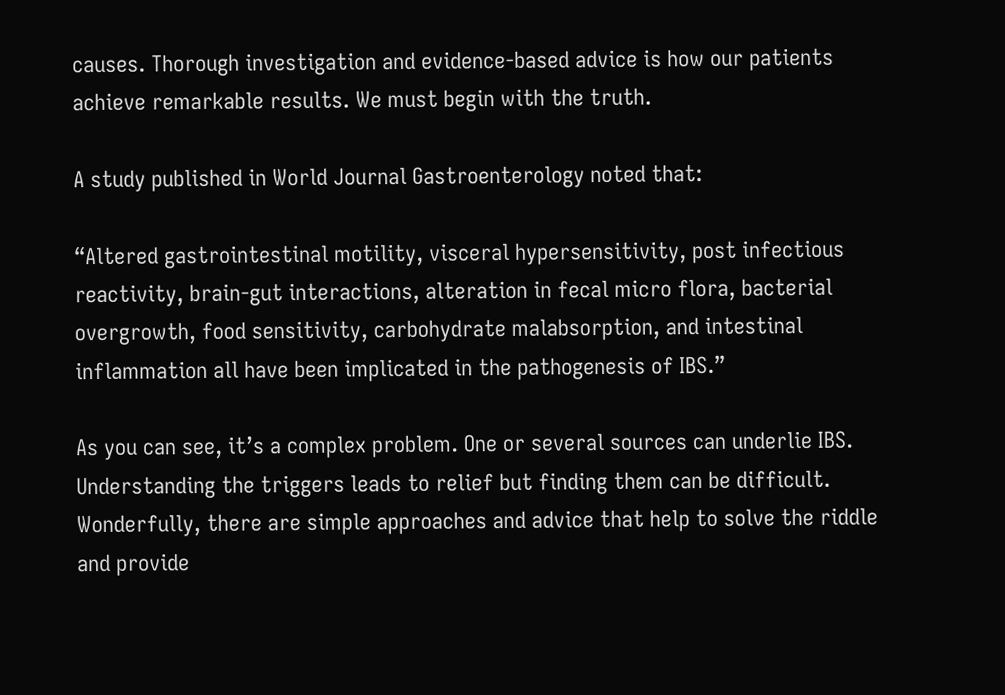causes. Thorough investigation and evidence-based advice is how our patients achieve remarkable results. We must begin with the truth.

A study published in World Journal Gastroenterology noted that:

“Altered gastrointestinal motility, visceral hypersensitivity, post infectious reactivity, brain-gut interactions, alteration in fecal micro flora, bacterial overgrowth, food sensitivity, carbohydrate malabsorption, and intestinal inflammation all have been implicated in the pathogenesis of IBS.”

As you can see, it’s a complex problem. One or several sources can underlie IBS. Understanding the triggers leads to relief but finding them can be difficult. Wonderfully, there are simple approaches and advice that help to solve the riddle and provide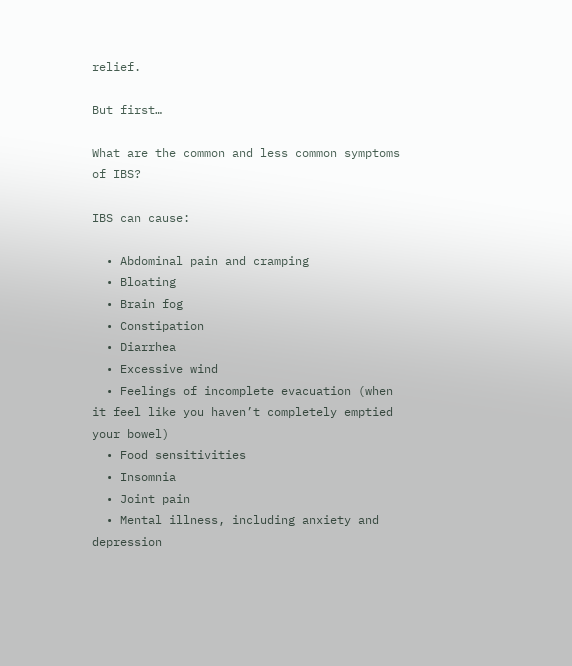relief.

But first…

What are the common and less common symptoms of IBS?

IBS can cause:

  • Abdominal pain and cramping
  • Bloating
  • Brain fog
  • Constipation
  • Diarrhea
  • Excessive wind
  • Feelings of incomplete evacuation (when it feel like you haven’t completely emptied your bowel)
  • Food sensitivities
  • Insomnia
  • Joint pain
  • Mental illness, including anxiety and depression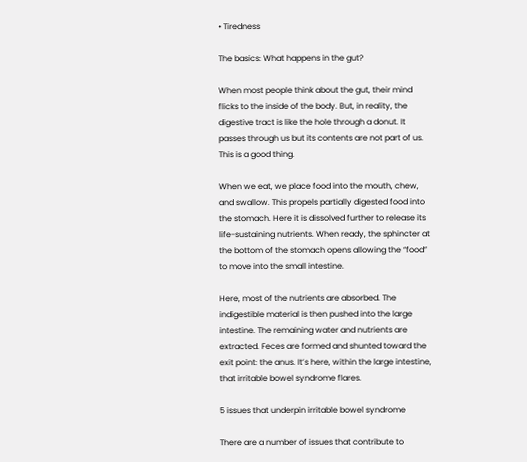• Tiredness

The basics: What happens in the gut?

When most people think about the gut, their mind flicks to the inside of the body. But, in reality, the digestive tract is like the hole through a donut. It passes through us but its contents are not part of us. This is a good thing.

When we eat, we place food into the mouth, chew, and swallow. This propels partially digested food into the stomach. Here it is dissolved further to release its life-sustaining nutrients. When ready, the sphincter at the bottom of the stomach opens allowing the “food” to move into the small intestine.

Here, most of the nutrients are absorbed. The indigestible material is then pushed into the large intestine. The remaining water and nutrients are extracted. Feces are formed and shunted toward the exit point: the anus. It’s here, within the large intestine, that irritable bowel syndrome flares.

5 issues that underpin irritable bowel syndrome

There are a number of issues that contribute to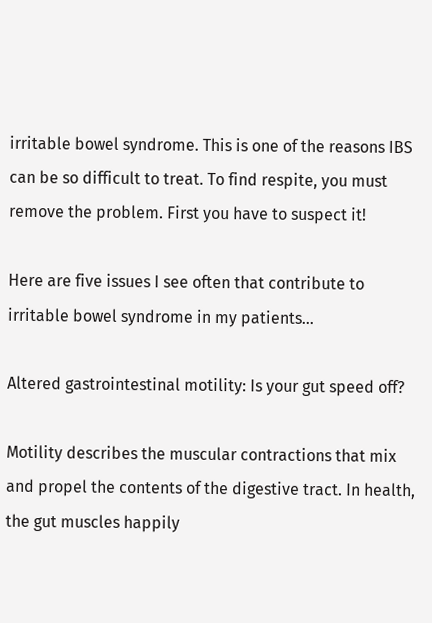irritable bowel syndrome. This is one of the reasons IBS can be so difficult to treat. To find respite, you must remove the problem. First you have to suspect it!

Here are five issues I see often that contribute to irritable bowel syndrome in my patients…

Altered gastrointestinal motility: Is your gut speed off?

Motility describes the muscular contractions that mix and propel the contents of the digestive tract. In health, the gut muscles happily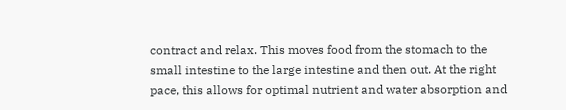contract and relax. This moves food from the stomach to the small intestine to the large intestine and then out. At the right pace, this allows for optimal nutrient and water absorption and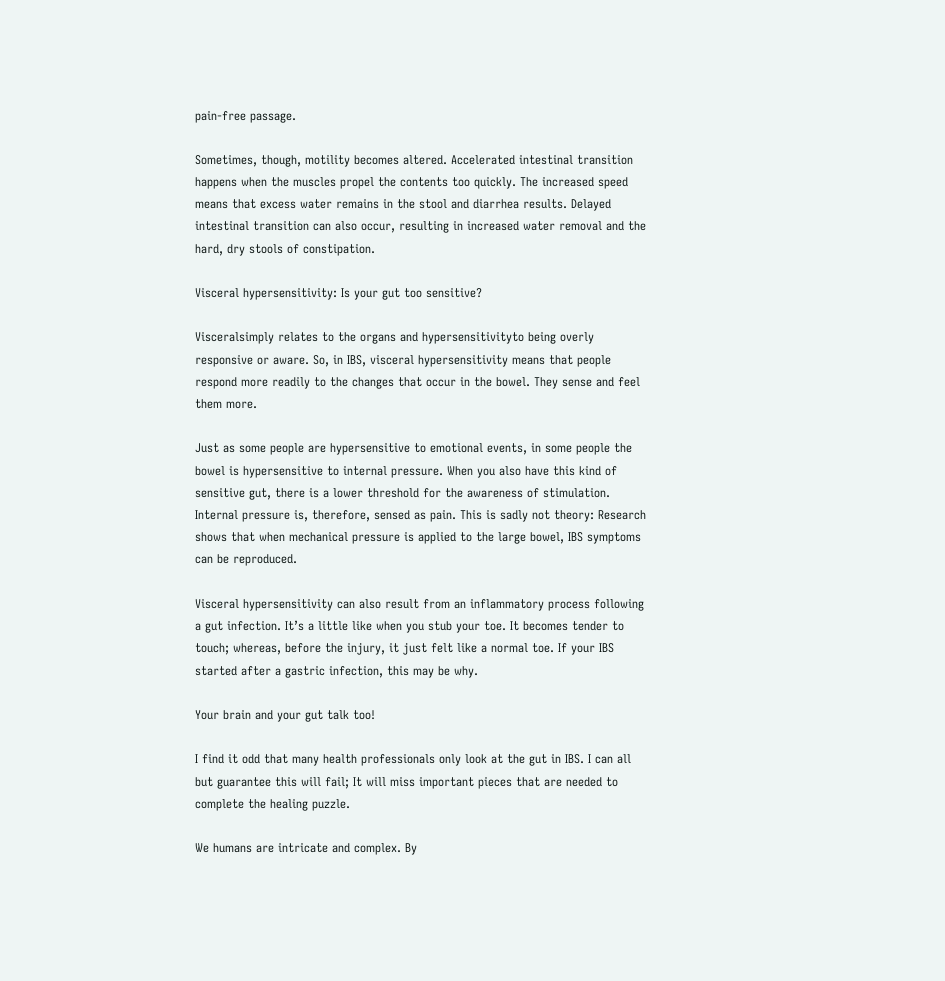pain-free passage.

Sometimes, though, motility becomes altered. Accelerated intestinal transition happens when the muscles propel the contents too quickly. The increased speed means that excess water remains in the stool and diarrhea results. Delayed intestinal transition can also occur, resulting in increased water removal and the hard, dry stools of constipation.

Visceral hypersensitivity: Is your gut too sensitive?

Visceralsimply relates to the organs and hypersensitivityto being overly responsive or aware. So, in IBS, visceral hypersensitivity means that people respond more readily to the changes that occur in the bowel. They sense and feel them more.

Just as some people are hypersensitive to emotional events, in some people the bowel is hypersensitive to internal pressure. When you also have this kind of sensitive gut, there is a lower threshold for the awareness of stimulation. Internal pressure is, therefore, sensed as pain. This is sadly not theory: Research shows that when mechanical pressure is applied to the large bowel, IBS symptoms can be reproduced.

Visceral hypersensitivity can also result from an inflammatory process following a gut infection. It’s a little like when you stub your toe. It becomes tender to touch; whereas, before the injury, it just felt like a normal toe. If your IBS started after a gastric infection, this may be why.

Your brain and your gut talk too!

I find it odd that many health professionals only look at the gut in IBS. I can all but guarantee this will fail; It will miss important pieces that are needed to complete the healing puzzle.

We humans are intricate and complex. By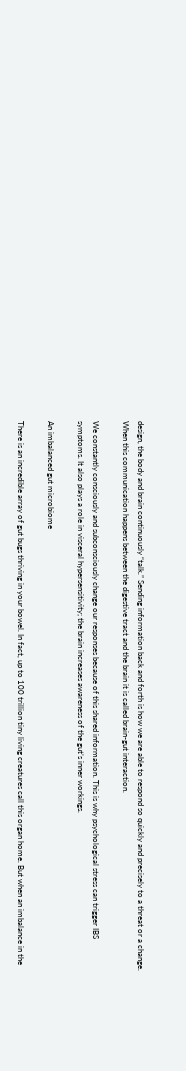design, the body and brain continuously “talk.” Sending information back and forth is how we are able to respond so quickly and precisely to a threat or a change. When this communication happens between the digestive tract and the brain it is called brain-gut interaction.

We constantly consciously and subconsciously change our responses because of this shared information. This is why psychological stress can trigger IBS symptoms. It also plays a role in visceral hypersensitivity; the brain increases awareness of the gut’s inner workings.

An imbalanced gut microbiome

There is an incredible array of gut bugs thriving in your bowel. In fact, up to 100 trillion tiny living creatures call this organ home. But when an imbalance in the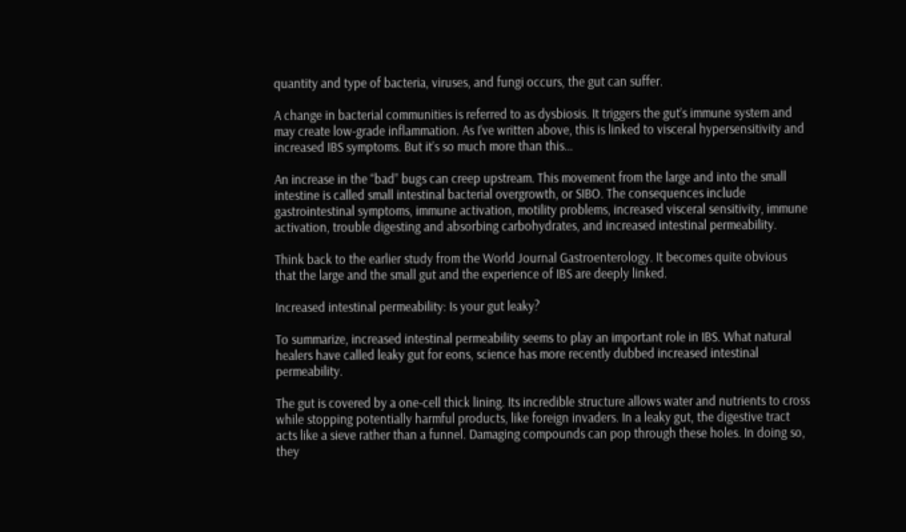quantity and type of bacteria, viruses, and fungi occurs, the gut can suffer.

A change in bacterial communities is referred to as dysbiosis. It triggers the gut’s immune system and may create low-grade inflammation. As I’ve written above, this is linked to visceral hypersensitivity and increased IBS symptoms. But it’s so much more than this…

An increase in the “bad” bugs can creep upstream. This movement from the large and into the small intestine is called small intestinal bacterial overgrowth, or SIBO. The consequences include gastrointestinal symptoms, immune activation, motility problems, increased visceral sensitivity, immune activation, trouble digesting and absorbing carbohydrates, and increased intestinal permeability.

Think back to the earlier study from the World Journal Gastroenterology. It becomes quite obvious that the large and the small gut and the experience of IBS are deeply linked.

Increased intestinal permeability: Is your gut leaky?

To summarize, increased intestinal permeability seems to play an important role in IBS. What natural healers have called leaky gut for eons, science has more recently dubbed increased intestinal permeability.

The gut is covered by a one-cell thick lining. Its incredible structure allows water and nutrients to cross while stopping potentially harmful products, like foreign invaders. In a leaky gut, the digestive tract acts like a sieve rather than a funnel. Damaging compounds can pop through these holes. In doing so, they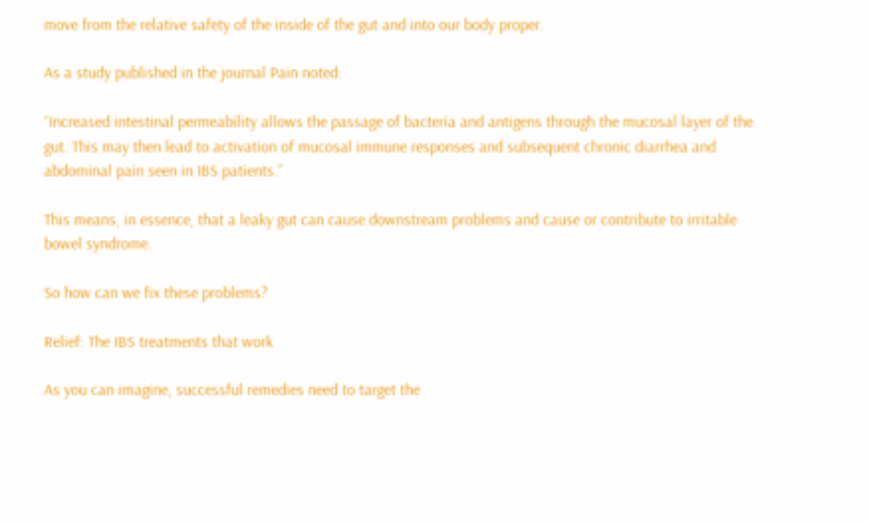move from the relative safety of the inside of the gut and into our body proper.

As a study published in the journal Pain noted:

“Increased intestinal permeability allows the passage of bacteria and antigens through the mucosal layer of the gut. This may then lead to activation of mucosal immune responses and subsequent chronic diarrhea and abdominal pain seen in IBS patients.”

This means, in essence, that a leaky gut can cause downstream problems and cause or contribute to irritable bowel syndrome.

So how can we fix these problems?

Relief: The IBS treatments that work

As you can imagine, successful remedies need to target the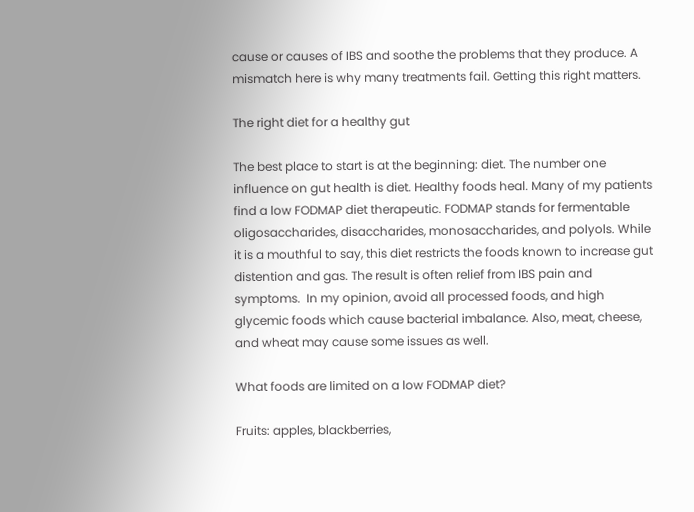cause or causes of IBS and soothe the problems that they produce. A mismatch here is why many treatments fail. Getting this right matters.

The right diet for a healthy gut

The best place to start is at the beginning: diet. The number one influence on gut health is diet. Healthy foods heal. Many of my patients find a low FODMAP diet therapeutic. FODMAP stands for fermentable oligosaccharides, disaccharides, monosaccharides, and polyols. While it is a mouthful to say, this diet restricts the foods known to increase gut distention and gas. The result is often relief from IBS pain and symptoms.  In my opinion, avoid all processed foods, and high glycemic foods which cause bacterial imbalance. Also, meat, cheese, and wheat may cause some issues as well.

What foods are limited on a low FODMAP diet?

Fruits: apples, blackberries,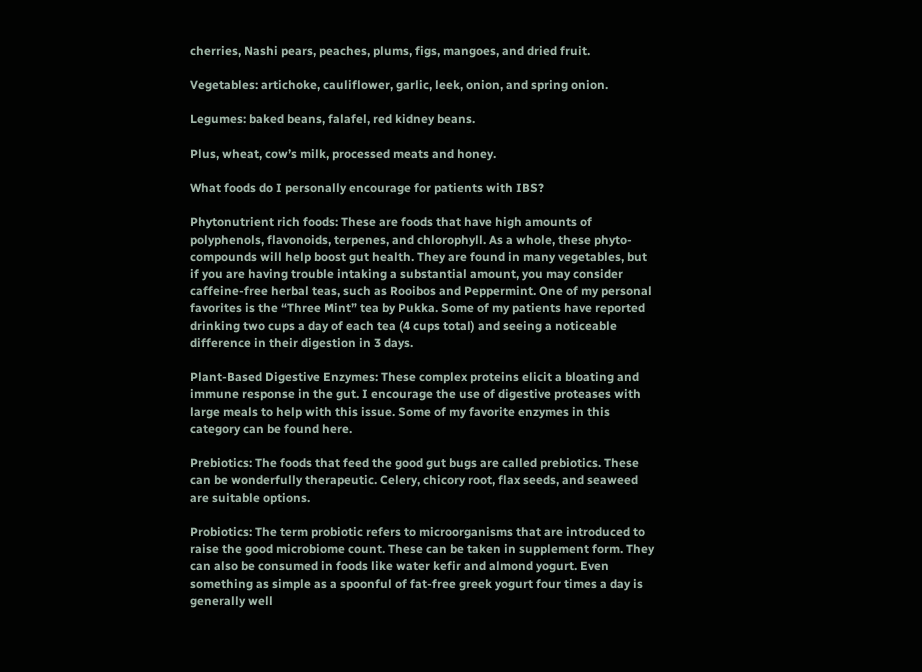cherries, Nashi pears, peaches, plums, figs, mangoes, and dried fruit.

Vegetables: artichoke, cauliflower, garlic, leek, onion, and spring onion.

Legumes: baked beans, falafel, red kidney beans.

Plus, wheat, cow’s milk, processed meats and honey.

What foods do I personally encourage for patients with IBS?

Phytonutrient rich foods: These are foods that have high amounts of polyphenols, flavonoids, terpenes, and chlorophyll. As a whole, these phyto-compounds will help boost gut health. They are found in many vegetables, but if you are having trouble intaking a substantial amount, you may consider caffeine-free herbal teas, such as Rooibos and Peppermint. One of my personal favorites is the “Three Mint” tea by Pukka. Some of my patients have reported drinking two cups a day of each tea (4 cups total) and seeing a noticeable difference in their digestion in 3 days.

Plant-Based Digestive Enzymes: These complex proteins elicit a bloating and immune response in the gut. I encourage the use of digestive proteases with large meals to help with this issue. Some of my favorite enzymes in this category can be found here.

Prebiotics: The foods that feed the good gut bugs are called prebiotics. These can be wonderfully therapeutic. Celery, chicory root, flax seeds, and seaweed are suitable options.

Probiotics: The term probiotic refers to microorganisms that are introduced to raise the good microbiome count. These can be taken in supplement form. They can also be consumed in foods like water kefir and almond yogurt. Even something as simple as a spoonful of fat-free greek yogurt four times a day is generally well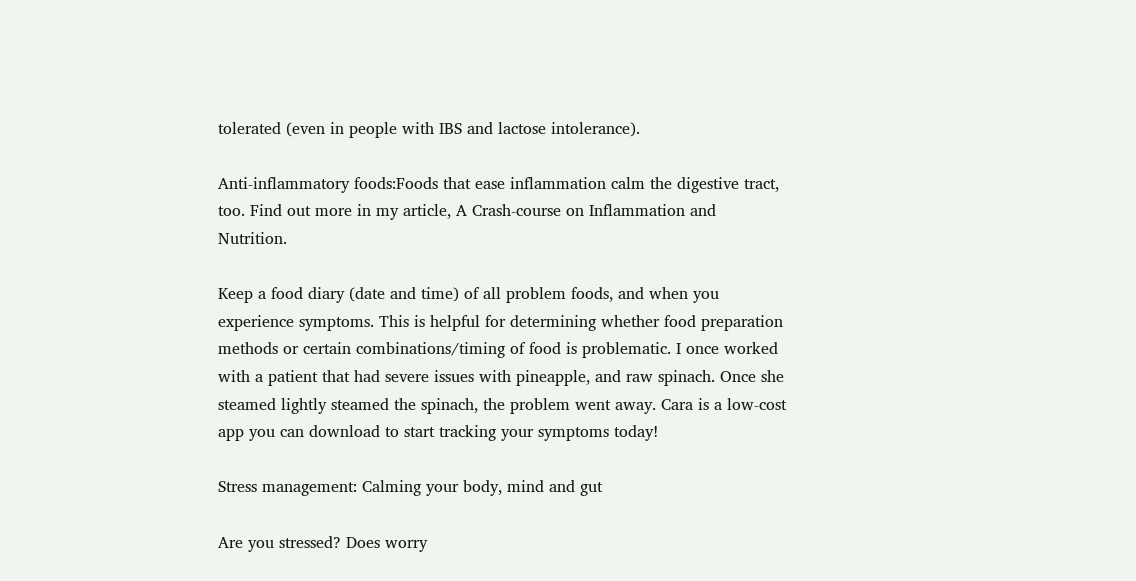tolerated (even in people with IBS and lactose intolerance).

Anti-inflammatory foods:Foods that ease inflammation calm the digestive tract, too. Find out more in my article, A Crash-course on Inflammation and Nutrition.

Keep a food diary (date and time) of all problem foods, and when you experience symptoms. This is helpful for determining whether food preparation methods or certain combinations/timing of food is problematic. I once worked with a patient that had severe issues with pineapple, and raw spinach. Once she steamed lightly steamed the spinach, the problem went away. Cara is a low-cost app you can download to start tracking your symptoms today!

Stress management: Calming your body, mind and gut

Are you stressed? Does worry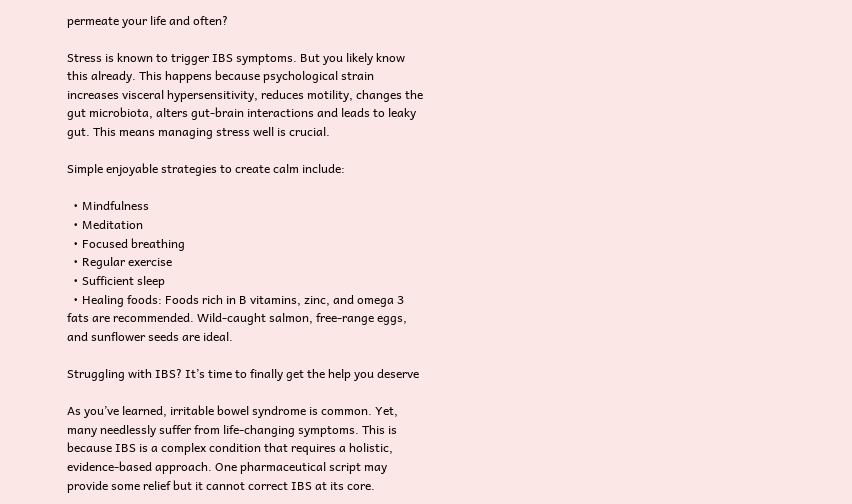permeate your life and often?

Stress is known to trigger IBS symptoms. But you likely know this already. This happens because psychological strain increases visceral hypersensitivity, reduces motility, changes the gut microbiota, alters gut-brain interactions and leads to leaky gut. This means managing stress well is crucial.

Simple enjoyable strategies to create calm include:

  • Mindfulness
  • Meditation
  • Focused breathing
  • Regular exercise
  • Sufficient sleep
  • Healing foods: Foods rich in B vitamins, zinc, and omega 3 fats are recommended. Wild-caught salmon, free-range eggs, and sunflower seeds are ideal.

Struggling with IBS? It’s time to finally get the help you deserve

As you’ve learned, irritable bowel syndrome is common. Yet, many needlessly suffer from life-changing symptoms. This is because IBS is a complex condition that requires a holistic, evidence-based approach. One pharmaceutical script may provide some relief but it cannot correct IBS at its core.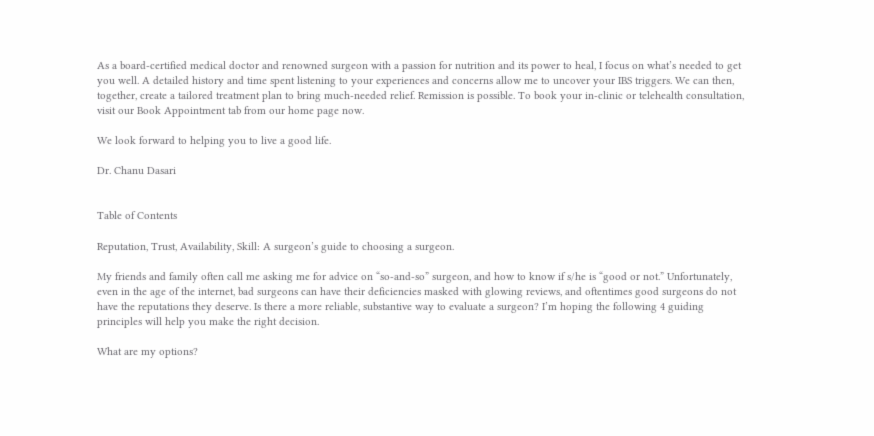As a board-certified medical doctor and renowned surgeon with a passion for nutrition and its power to heal, I focus on what’s needed to get you well. A detailed history and time spent listening to your experiences and concerns allow me to uncover your IBS triggers. We can then, together, create a tailored treatment plan to bring much-needed relief. Remission is possible. To book your in-clinic or telehealth consultation, visit our Book Appointment tab from our home page now.

We look forward to helping you to live a good life.

Dr. Chanu Dasari


Table of Contents

Reputation, Trust, Availability, Skill: A surgeon’s guide to choosing a surgeon.

My friends and family often call me asking me for advice on “so-and-so” surgeon, and how to know if s/he is “good or not.” Unfortunately, even in the age of the internet, bad surgeons can have their deficiencies masked with glowing reviews, and oftentimes good surgeons do not have the reputations they deserve. Is there a more reliable, substantive way to evaluate a surgeon? I’m hoping the following 4 guiding principles will help you make the right decision.

What are my options?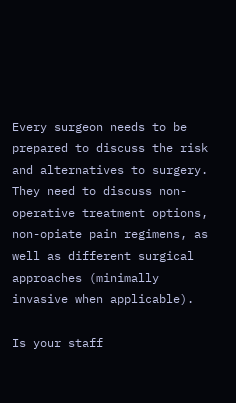Every surgeon needs to be prepared to discuss the risk and alternatives to surgery. They need to discuss non-operative treatment options, non-opiate pain regimens, as well as different surgical approaches (minimally invasive when applicable).

Is your staff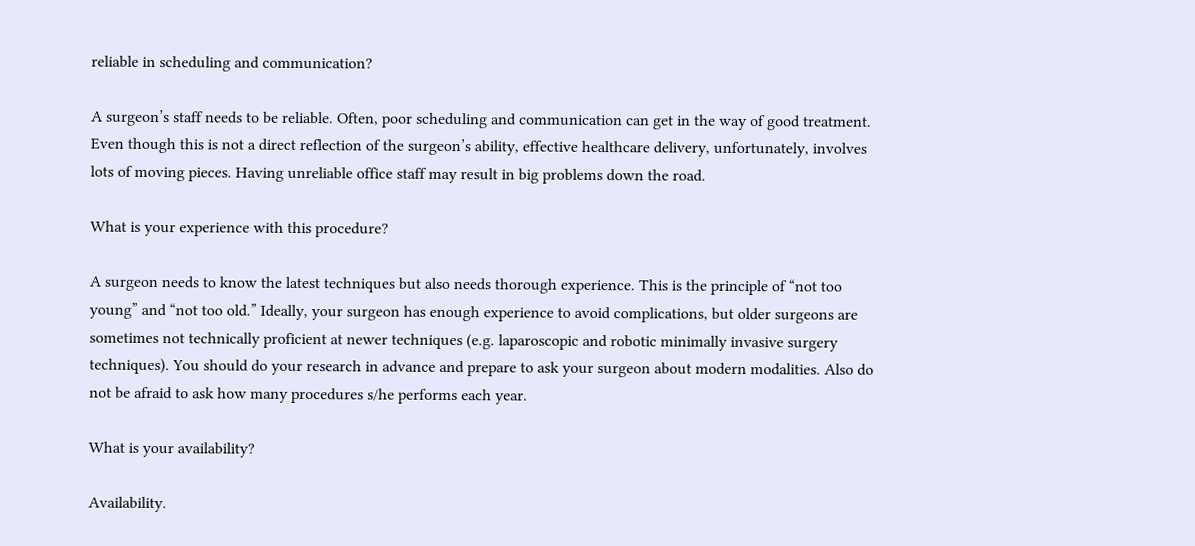reliable in scheduling and communication?

A surgeon’s staff needs to be reliable. Often, poor scheduling and communication can get in the way of good treatment. Even though this is not a direct reflection of the surgeon’s ability, effective healthcare delivery, unfortunately, involves lots of moving pieces. Having unreliable office staff may result in big problems down the road.

What is your experience with this procedure?

A surgeon needs to know the latest techniques but also needs thorough experience. This is the principle of “not too young” and “not too old.” Ideally, your surgeon has enough experience to avoid complications, but older surgeons are sometimes not technically proficient at newer techniques (e.g. laparoscopic and robotic minimally invasive surgery techniques). You should do your research in advance and prepare to ask your surgeon about modern modalities. Also do not be afraid to ask how many procedures s/he performs each year.

What is your availability?

Availability.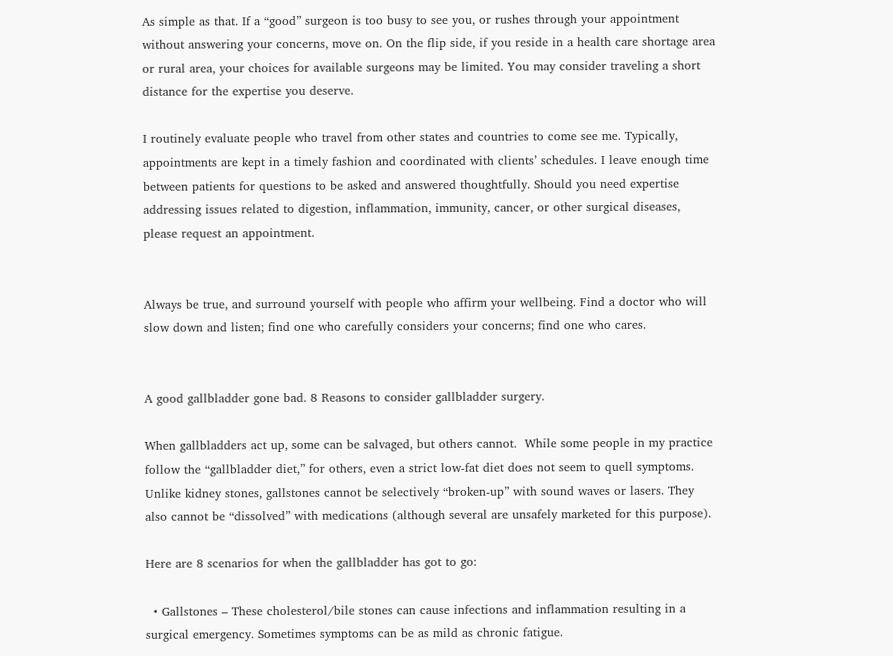As simple as that. If a “good” surgeon is too busy to see you, or rushes through your appointment without answering your concerns, move on. On the flip side, if you reside in a health care shortage area or rural area, your choices for available surgeons may be limited. You may consider traveling a short distance for the expertise you deserve.

I routinely evaluate people who travel from other states and countries to come see me. Typically, appointments are kept in a timely fashion and coordinated with clients’ schedules. I leave enough time between patients for questions to be asked and answered thoughtfully. Should you need expertise addressing issues related to digestion, inflammation, immunity, cancer, or other surgical diseases, please request an appointment.


Always be true, and surround yourself with people who affirm your wellbeing. Find a doctor who will slow down and listen; find one who carefully considers your concerns; find one who cares.


A good gallbladder gone bad. 8 Reasons to consider gallbladder surgery.

When gallbladders act up, some can be salvaged, but others cannot.  While some people in my practice follow the “gallbladder diet,” for others, even a strict low-fat diet does not seem to quell symptoms.  Unlike kidney stones, gallstones cannot be selectively “broken-up” with sound waves or lasers. They also cannot be “dissolved” with medications (although several are unsafely marketed for this purpose).

Here are 8 scenarios for when the gallbladder has got to go:

  • Gallstones – These cholesterol/bile stones can cause infections and inflammation resulting in a surgical emergency. Sometimes symptoms can be as mild as chronic fatigue.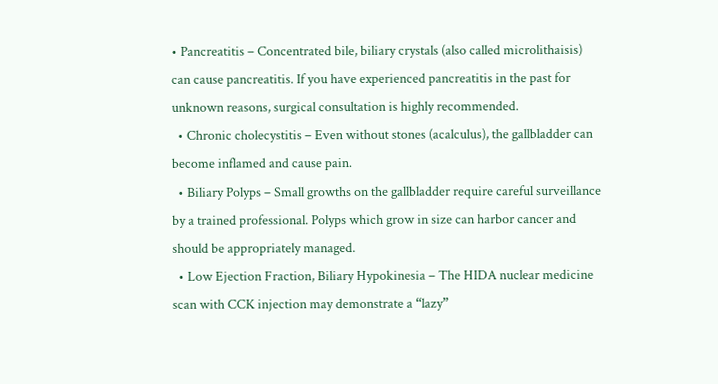• Pancreatitis – Concentrated bile, biliary crystals (also called microlithaisis) can cause pancreatitis. If you have experienced pancreatitis in the past for unknown reasons, surgical consultation is highly recommended.
  • Chronic cholecystitis – Even without stones (acalculus), the gallbladder can become inflamed and cause pain.
  • Biliary Polyps – Small growths on the gallbladder require careful surveillance by a trained professional. Polyps which grow in size can harbor cancer and should be appropriately managed.
  • Low Ejection Fraction, Biliary Hypokinesia – The HIDA nuclear medicine scan with CCK injection may demonstrate a “lazy”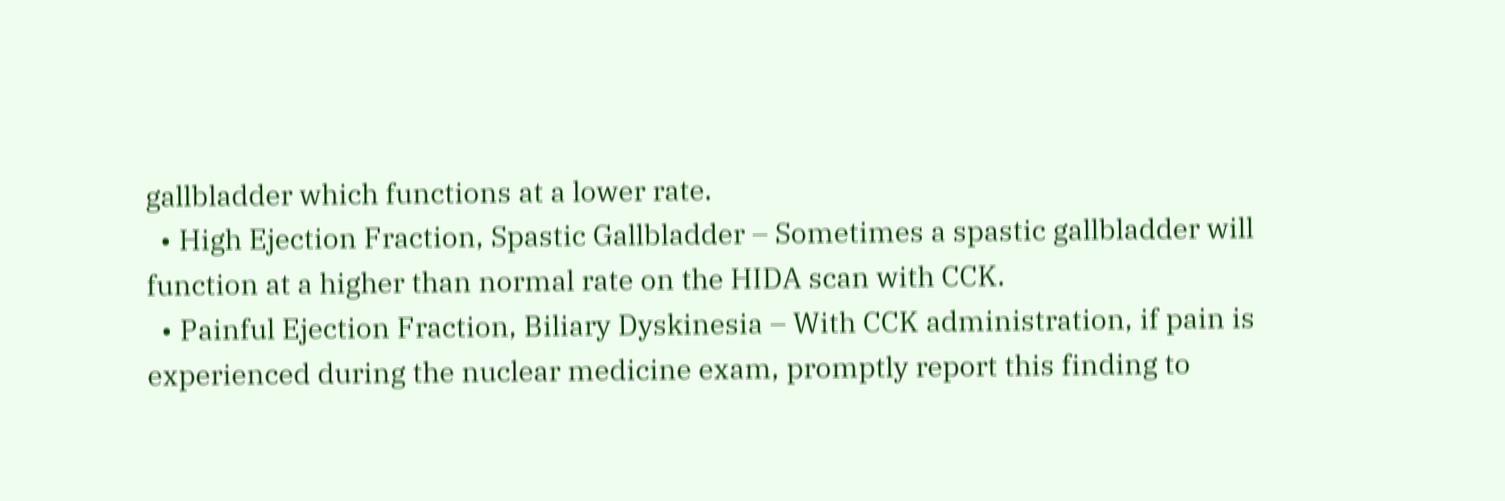gallbladder which functions at a lower rate.
  • High Ejection Fraction, Spastic Gallbladder – Sometimes a spastic gallbladder will function at a higher than normal rate on the HIDA scan with CCK.
  • Painful Ejection Fraction, Biliary Dyskinesia – With CCK administration, if pain is experienced during the nuclear medicine exam, promptly report this finding to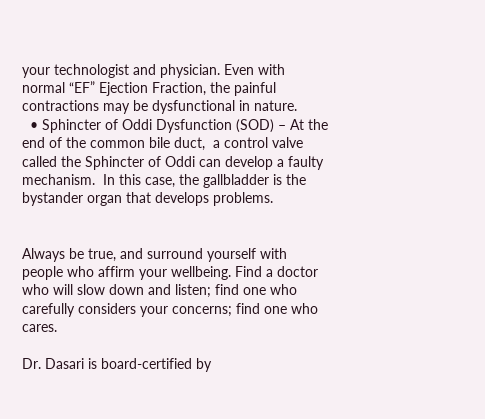your technologist and physician. Even with normal “EF” Ejection Fraction, the painful contractions may be dysfunctional in nature.
  • Sphincter of Oddi Dysfunction (SOD) – At the end of the common bile duct,  a control valve called the Sphincter of Oddi can develop a faulty mechanism.  In this case, the gallbladder is the bystander organ that develops problems.


Always be true, and surround yourself with people who affirm your wellbeing. Find a doctor who will slow down and listen; find one who carefully considers your concerns; find one who cares.

Dr. Dasari is board-certified by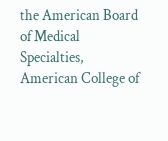the American Board of Medical Specialties, American College of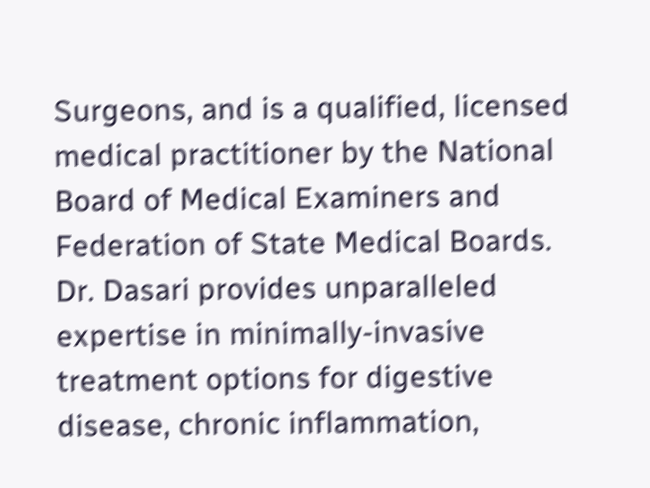Surgeons, and is a qualified, licensed medical practitioner by the National Board of Medical Examiners and Federation of State Medical Boards. Dr. Dasari provides unparalleled expertise in minimally-invasive treatment options for digestive disease, chronic inflammation,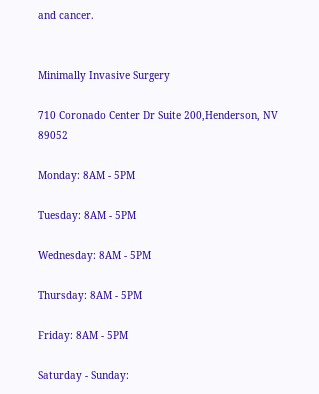and cancer.


Minimally Invasive Surgery

710 Coronado Center Dr Suite 200,Henderson, NV 89052

Monday: 8AM - 5PM

Tuesday: 8AM - 5PM

Wednesday: 8AM - 5PM

Thursday: 8AM - 5PM

Friday: 8AM - 5PM

Saturday - Sunday: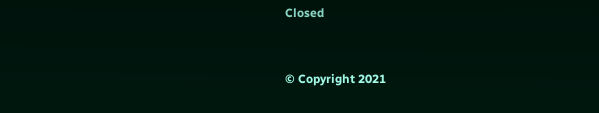Closed


© Copyright 2021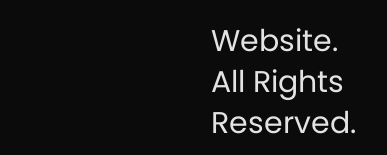Website. All Rights Reserved.